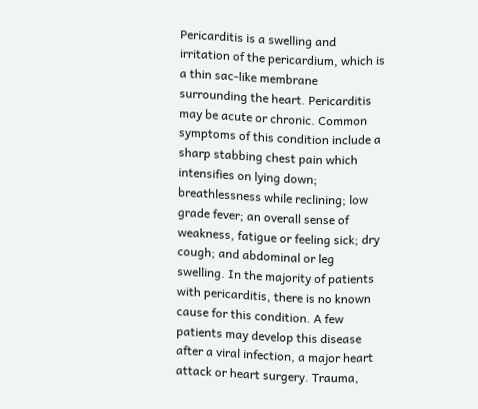Pericarditis is a swelling and irritation of the pericardium, which is a thin sac-like membrane surrounding the heart. Pericarditis may be acute or chronic. Common symptoms of this condition include a sharp stabbing chest pain which intensifies on lying down; breathlessness while reclining; low grade fever; an overall sense of weakness, fatigue or feeling sick; dry cough; and abdominal or leg swelling. In the majority of patients with pericarditis, there is no known cause for this condition. A few patients may develop this disease after a viral infection, a major heart attack or heart surgery. Trauma,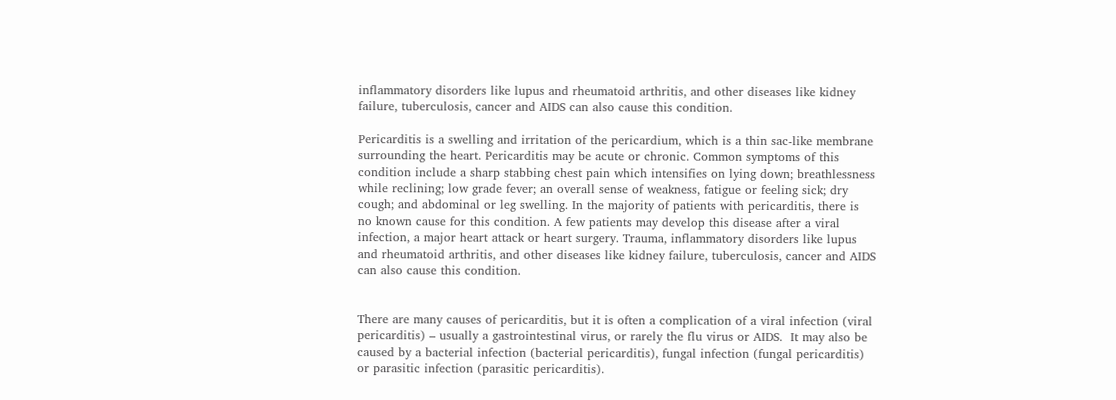inflammatory disorders like lupus and rheumatoid arthritis, and other diseases like kidney failure, tuberculosis, cancer and AIDS can also cause this condition.

Pericarditis is a swelling and irritation of the pericardium, which is a thin sac-like membrane surrounding the heart. Pericarditis may be acute or chronic. Common symptoms of this condition include a sharp stabbing chest pain which intensifies on lying down; breathlessness while reclining; low grade fever; an overall sense of weakness, fatigue or feeling sick; dry cough; and abdominal or leg swelling. In the majority of patients with pericarditis, there is no known cause for this condition. A few patients may develop this disease after a viral infection, a major heart attack or heart surgery. Trauma, inflammatory disorders like lupus and rheumatoid arthritis, and other diseases like kidney failure, tuberculosis, cancer and AIDS can also cause this condition.


There are many causes of pericarditis, but it is often a complication of a viral infection (viral pericarditis) – usually a gastrointestinal virus, or rarely the flu virus or AIDS.  It may also be caused by a bacterial infection (bacterial pericarditis), fungal infection (fungal pericarditis) or parasitic infection (parasitic pericarditis).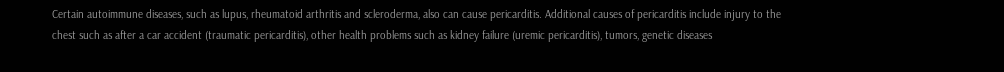Certain autoimmune diseases, such as lupus, rheumatoid arthritis and scleroderma, also can cause pericarditis. Additional causes of pericarditis include injury to the chest such as after a car accident (traumatic pericarditis), other health problems such as kidney failure (uremic pericarditis), tumors, genetic diseases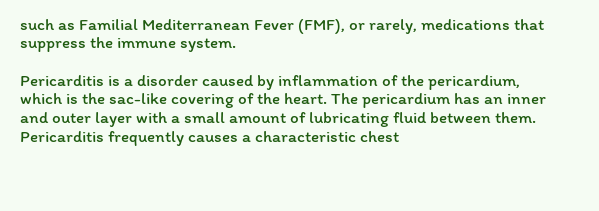such as Familial Mediterranean Fever (FMF), or rarely, medications that suppress the immune system.

Pericarditis is a disorder caused by inflammation of the pericardium, which is the sac-like covering of the heart. The pericardium has an inner and outer layer with a small amount of lubricating fluid between them. Pericarditis frequently causes a characteristic chest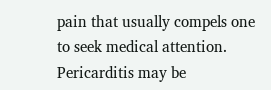pain that usually compels one to seek medical attention. Pericarditis may be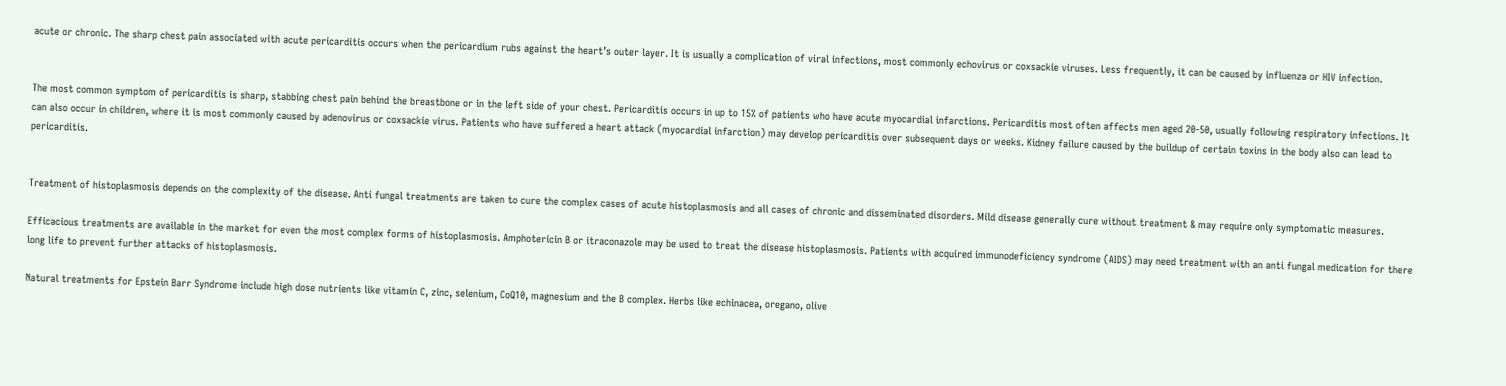acute or chronic. The sharp chest pain associated with acute pericarditis occurs when the pericardium rubs against the heart’s outer layer. It is usually a complication of viral infections, most commonly echovirus or coxsackie viruses. Less frequently, it can be caused by influenza or HIV infection.


The most common symptom of pericarditis is sharp, stabbing chest pain behind the breastbone or in the left side of your chest. Pericarditis occurs in up to 15% of patients who have acute myocardial infarctions. Pericarditis most often affects men aged 20-50, usually following respiratory infections. It can also occur in children, where it is most commonly caused by adenovirus or coxsackie virus. Patients who have suffered a heart attack (myocardial infarction) may develop pericarditis over subsequent days or weeks. Kidney failure caused by the buildup of certain toxins in the body also can lead to pericarditis.


Treatment of histoplasmosis depends on the complexity of the disease. Anti fungal treatments are taken to cure the complex cases of acute histoplasmosis and all cases of chronic and disseminated disorders. Mild disease generally cure without treatment & may require only symptomatic measures.

Efficacious treatments are available in the market for even the most complex forms of histoplasmosis. Amphotericin B or itraconazole may be used to treat the disease histoplasmosis. Patients with acquired immunodeficiency syndrome (AIDS) may need treatment with an anti fungal medication for there long life to prevent further attacks of histoplasmosis.

Natural treatments for Epstein Barr Syndrome include high dose nutrients like vitamin C, zinc, selenium, CoQ10, magnesium and the B complex. Herbs like echinacea, oregano, olive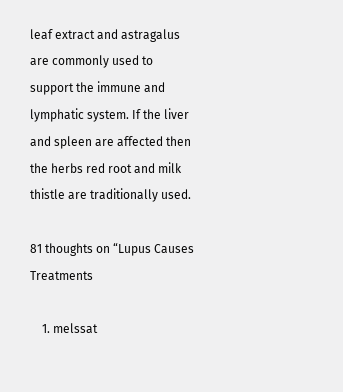leaf extract and astragalus are commonly used to support the immune and lymphatic system. If the liver and spleen are affected then the herbs red root and milk thistle are traditionally used.

81 thoughts on “Lupus Causes Treatments

    1. melssat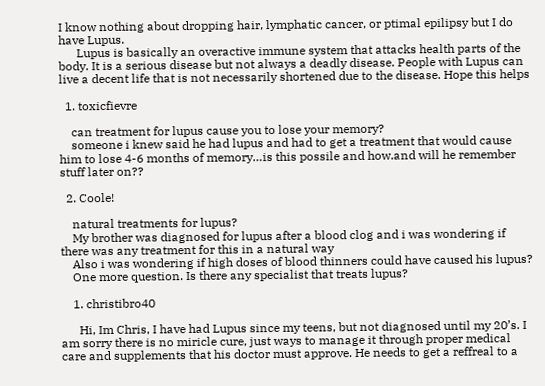I know nothing about dropping hair, lymphatic cancer, or ptimal epilipsy but I do have Lupus.
      Lupus is basically an overactive immune system that attacks health parts of the body. It is a serious disease but not always a deadly disease. People with Lupus can live a decent life that is not necessarily shortened due to the disease. Hope this helps

  1. toxicfievre

    can treatment for lupus cause you to lose your memory?
    someone i knew said he had lupus and had to get a treatment that would cause him to lose 4-6 months of memory…is this possile and how.and will he remember stuff later on??

  2. Coole!

    natural treatments for lupus?
    My brother was diagnosed for lupus after a blood clog and i was wondering if there was any treatment for this in a natural way
    Also i was wondering if high doses of blood thinners could have caused his lupus?
    One more question. Is there any specialist that treats lupus?

    1. christibro40

      Hi, Im Chris, I have had Lupus since my teens, but not diagnosed until my 20’s. I am sorry there is no miricle cure, just ways to manage it through proper medical care and supplements that his doctor must approve. He needs to get a reffreal to a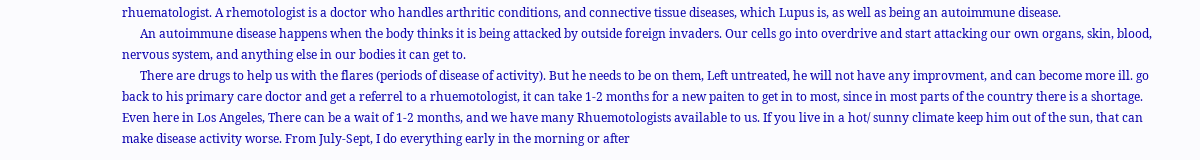rhuematologist. A rhemotologist is a doctor who handles arthritic conditions, and connective tissue diseases, which Lupus is, as well as being an autoimmune disease.
      An autoimmune disease happens when the body thinks it is being attacked by outside foreign invaders. Our cells go into overdrive and start attacking our own organs, skin, blood, nervous system, and anything else in our bodies it can get to.
      There are drugs to help us with the flares (periods of disease of activity). But he needs to be on them, Left untreated, he will not have any improvment, and can become more ill. go back to his primary care doctor and get a referrel to a rhuemotologist, it can take 1-2 months for a new paiten to get in to most, since in most parts of the country there is a shortage. Even here in Los Angeles, There can be a wait of 1-2 months, and we have many Rhuemotologists available to us. If you live in a hot/ sunny climate keep him out of the sun, that can make disease activity worse. From July-Sept, I do everything early in the morning or after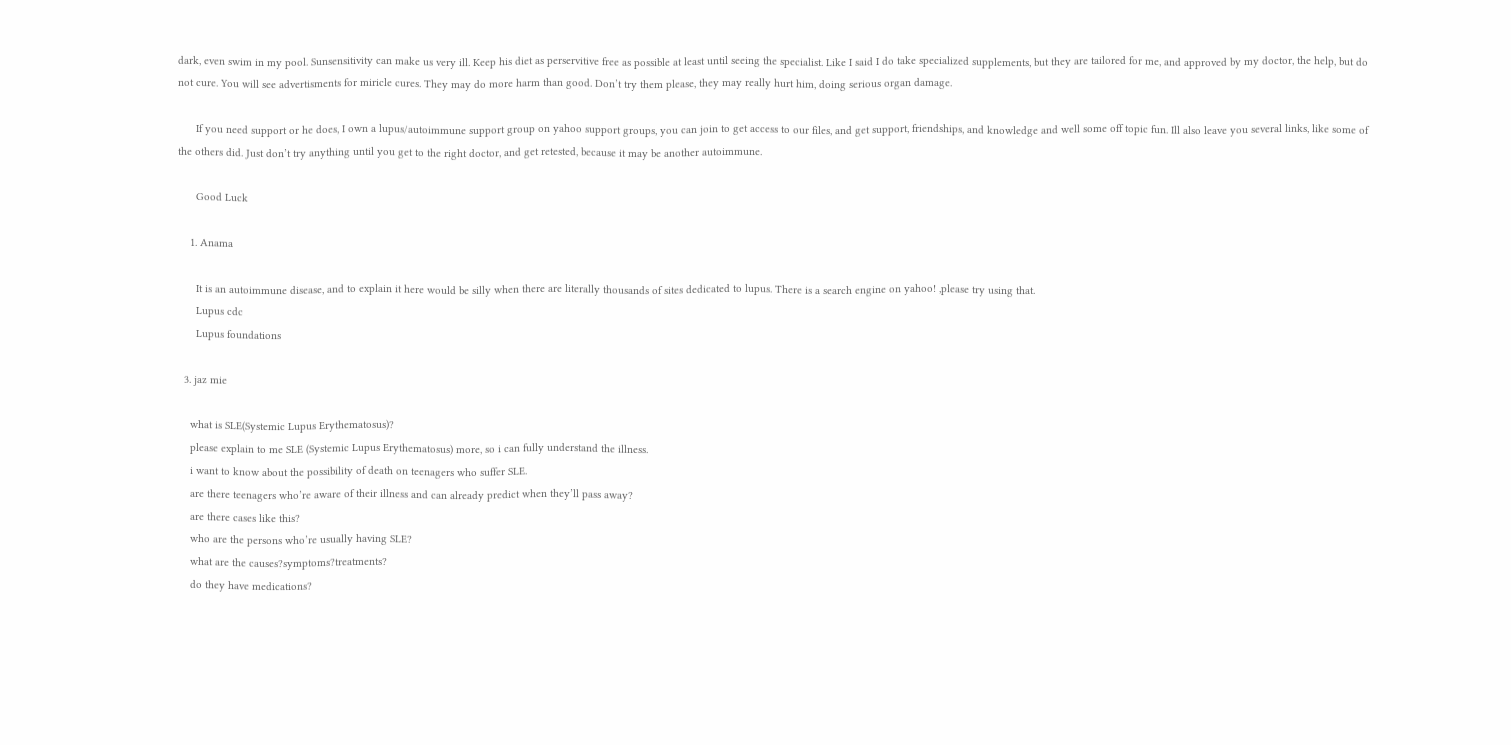dark, even swim in my pool. Sunsensitivity can make us very ill. Keep his diet as perservitive free as possible at least until seeing the specialist. Like I said I do take specialized supplements, but they are tailored for me, and approved by my doctor, the help, but do not cure. You will see advertisments for miricle cures. They may do more harm than good. Don’t try them please, they may really hurt him, doing serious organ damage.

      If you need support or he does, I own a lupus/autoimmune support group on yahoo support groups, you can join to get access to our files, and get support, friendships, and knowledge and well some off topic fun. Ill also leave you several links, like some of the others did. Just don’t try anything until you get to the right doctor, and get retested, because it may be another autoimmune.

      Good Luck

    1. Anama

      It is an autoimmune disease, and to explain it here would be silly when there are literally thousands of sites dedicated to lupus. There is a search engine on yahoo! ,please try using that.
      Lupus cdc
      Lupus foundations

  3. jaz mie

    what is SLE(Systemic Lupus Erythematosus)?
    please explain to me SLE (Systemic Lupus Erythematosus) more, so i can fully understand the illness.
    i want to know about the possibility of death on teenagers who suffer SLE.
    are there teenagers who’re aware of their illness and can already predict when they’ll pass away?
    are there cases like this?
    who are the persons who’re usually having SLE?
    what are the causes?symptoms?treatments?
    do they have medications?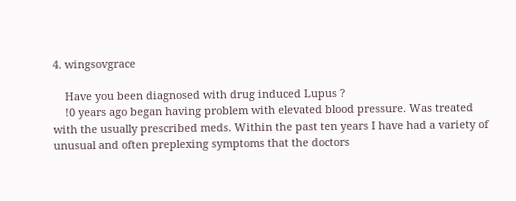4. wingsovgrace

    Have you been diagnosed with drug induced Lupus ?
    !0 years ago began having problem with elevated blood pressure. Was treated with the usually prescribed meds. Within the past ten years I have had a variety of unusual and often preplexing symptoms that the doctors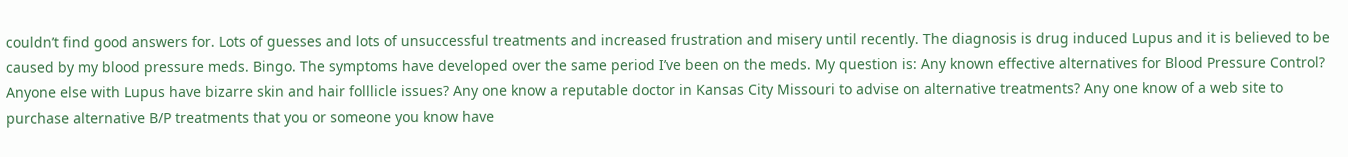couldn’t find good answers for. Lots of guesses and lots of unsuccessful treatments and increased frustration and misery until recently. The diagnosis is drug induced Lupus and it is believed to be caused by my blood pressure meds. Bingo. The symptoms have developed over the same period I’ve been on the meds. My question is: Any known effective alternatives for Blood Pressure Control? Anyone else with Lupus have bizarre skin and hair folllicle issues? Any one know a reputable doctor in Kansas City Missouri to advise on alternative treatments? Any one know of a web site to purchase alternative B/P treatments that you or someone you know have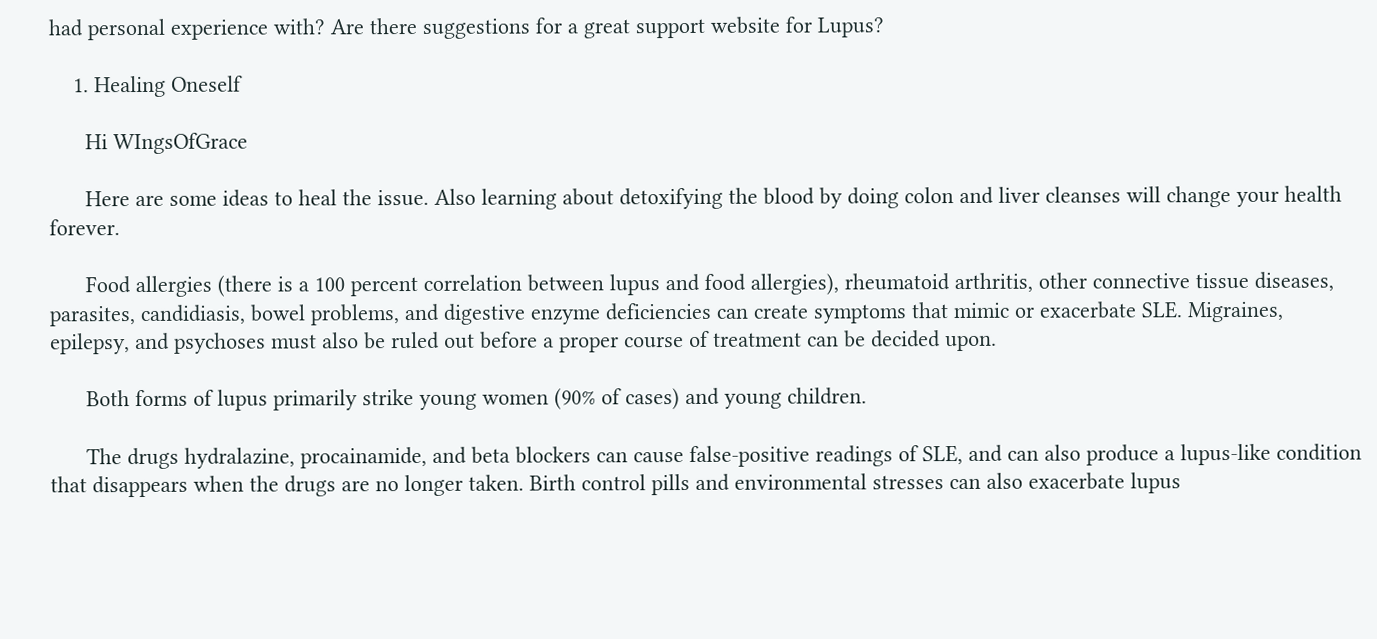had personal experience with? Are there suggestions for a great support website for Lupus?

    1. Healing Oneself

      Hi WIngsOfGrace

      Here are some ideas to heal the issue. Also learning about detoxifying the blood by doing colon and liver cleanses will change your health forever.

      Food allergies (there is a 100 percent correlation between lupus and food allergies), rheumatoid arthritis, other connective tissue diseases, parasites, candidiasis, bowel problems, and digestive enzyme deficiencies can create symptoms that mimic or exacerbate SLE. Migraines, epilepsy, and psychoses must also be ruled out before a proper course of treatment can be decided upon.

      Both forms of lupus primarily strike young women (90% of cases) and young children.

      The drugs hydralazine, procainamide, and beta blockers can cause false-positive readings of SLE, and can also produce a lupus-like condition that disappears when the drugs are no longer taken. Birth control pills and environmental stresses can also exacerbate lupus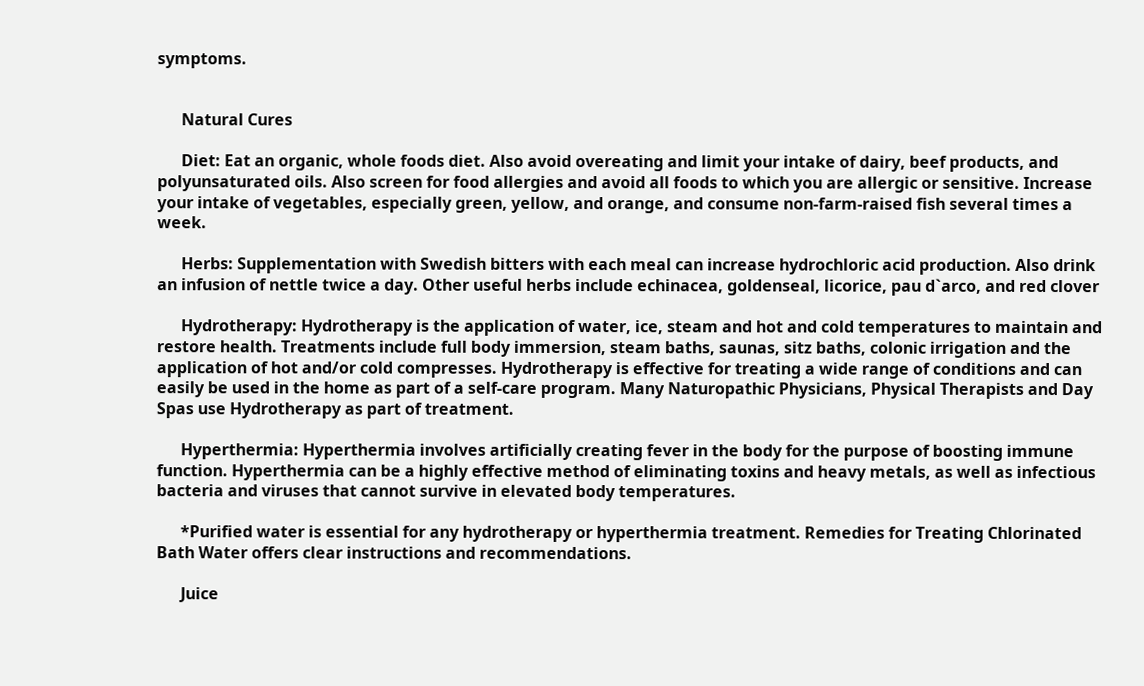symptoms.


      Natural Cures

      Diet: Eat an organic, whole foods diet. Also avoid overeating and limit your intake of dairy, beef products, and polyunsaturated oils. Also screen for food allergies and avoid all foods to which you are allergic or sensitive. Increase your intake of vegetables, especially green, yellow, and orange, and consume non-farm-raised fish several times a week.

      Herbs: Supplementation with Swedish bitters with each meal can increase hydrochloric acid production. Also drink an infusion of nettle twice a day. Other useful herbs include echinacea, goldenseal, licorice, pau d`arco, and red clover

      Hydrotherapy: Hydrotherapy is the application of water, ice, steam and hot and cold temperatures to maintain and restore health. Treatments include full body immersion, steam baths, saunas, sitz baths, colonic irrigation and the application of hot and/or cold compresses. Hydrotherapy is effective for treating a wide range of conditions and can easily be used in the home as part of a self-care program. Many Naturopathic Physicians, Physical Therapists and Day Spas use Hydrotherapy as part of treatment.

      Hyperthermia: Hyperthermia involves artificially creating fever in the body for the purpose of boosting immune function. Hyperthermia can be a highly effective method of eliminating toxins and heavy metals, as well as infectious bacteria and viruses that cannot survive in elevated body temperatures.

      *Purified water is essential for any hydrotherapy or hyperthermia treatment. Remedies for Treating Chlorinated Bath Water offers clear instructions and recommendations.

      Juice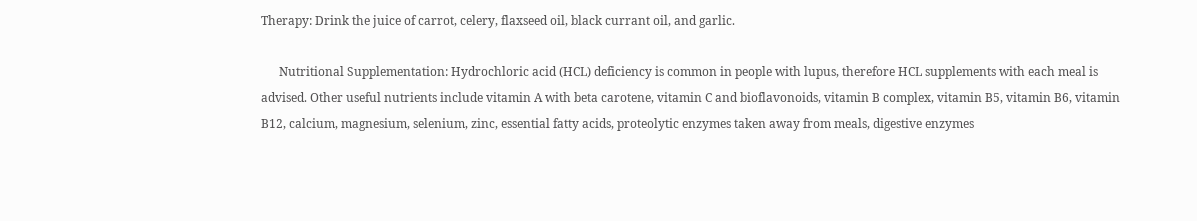Therapy: Drink the juice of carrot, celery, flaxseed oil, black currant oil, and garlic.

      Nutritional Supplementation: Hydrochloric acid (HCL) deficiency is common in people with lupus, therefore HCL supplements with each meal is advised. Other useful nutrients include vitamin A with beta carotene, vitamin C and bioflavonoids, vitamin B complex, vitamin B5, vitamin B6, vitamin B12, calcium, magnesium, selenium, zinc, essential fatty acids, proteolytic enzymes taken away from meals, digestive enzymes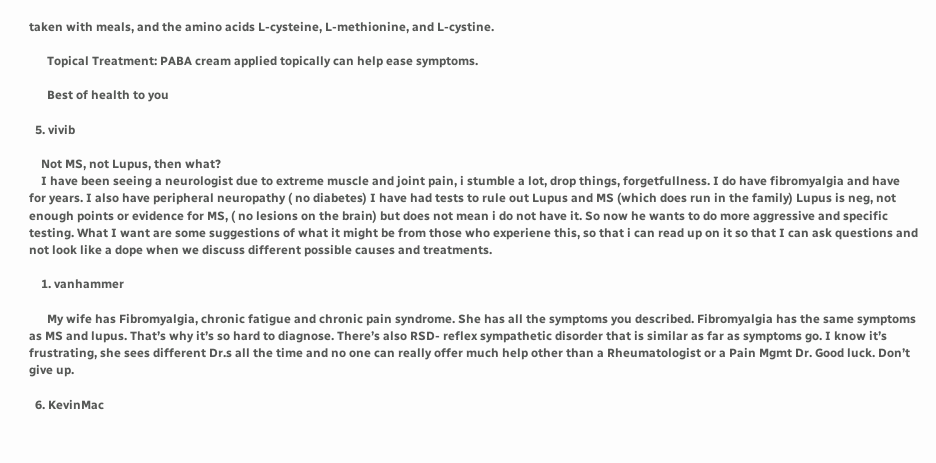taken with meals, and the amino acids L-cysteine, L-methionine, and L-cystine.

      Topical Treatment: PABA cream applied topically can help ease symptoms.

      Best of health to you

  5. vivib

    Not MS, not Lupus, then what?
    I have been seeing a neurologist due to extreme muscle and joint pain, i stumble a lot, drop things, forgetfullness. I do have fibromyalgia and have for years. I also have peripheral neuropathy ( no diabetes) I have had tests to rule out Lupus and MS (which does run in the family) Lupus is neg, not enough points or evidence for MS, ( no lesions on the brain) but does not mean i do not have it. So now he wants to do more aggressive and specific testing. What I want are some suggestions of what it might be from those who experiene this, so that i can read up on it so that I can ask questions and not look like a dope when we discuss different possible causes and treatments.

    1. vanhammer

      My wife has Fibromyalgia, chronic fatigue and chronic pain syndrome. She has all the symptoms you described. Fibromyalgia has the same symptoms as MS and lupus. That’s why it’s so hard to diagnose. There’s also RSD- reflex sympathetic disorder that is similar as far as symptoms go. I know it’s frustrating, she sees different Dr.s all the time and no one can really offer much help other than a Rheumatologist or a Pain Mgmt Dr. Good luck. Don’t give up.

  6. KevinMac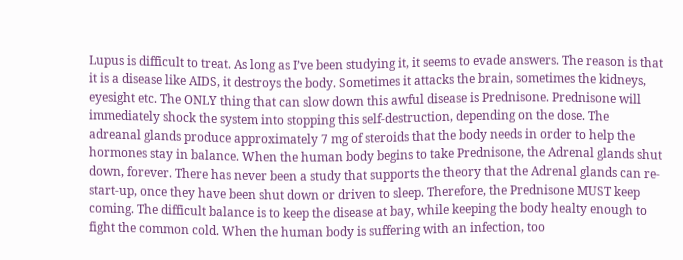Lupus is difficult to treat. As long as I’ve been studying it, it seems to evade answers. The reason is that it is a disease like AIDS, it destroys the body. Sometimes it attacks the brain, sometimes the kidneys, eyesight etc. The ONLY thing that can slow down this awful disease is Prednisone. Prednisone will immediately shock the system into stopping this self-destruction, depending on the dose. The adreanal glands produce approximately 7 mg of steroids that the body needs in order to help the hormones stay in balance. When the human body begins to take Prednisone, the Adrenal glands shut down, forever. There has never been a study that supports the theory that the Adrenal glands can re-start-up, once they have been shut down or driven to sleep. Therefore, the Prednisone MUST keep coming. The difficult balance is to keep the disease at bay, while keeping the body healty enough to fight the common cold. When the human body is suffering with an infection, too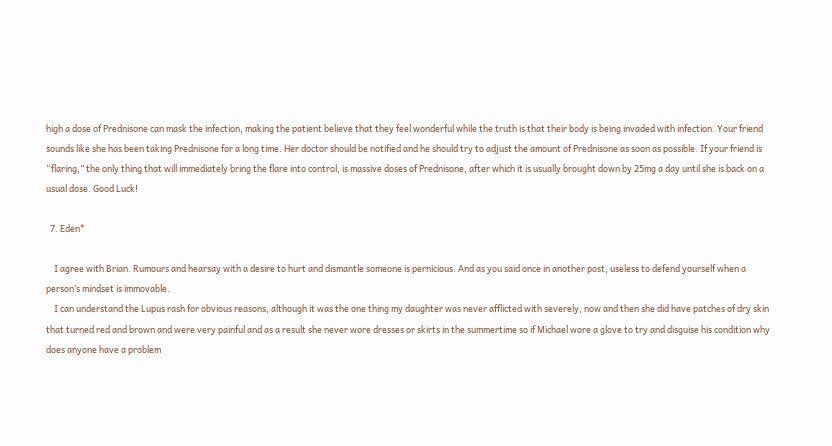high a dose of Prednisone can mask the infection, making the patient believe that they feel wonderful while the truth is that their body is being invaded with infection. Your friend sounds like she has been taking Prednisone for a long time. Her doctor should be notified and he should try to adjust the amount of Prednisone as soon as possible. If your friend is “flaring,” the only thing that will immediately bring the flare into control, is massive doses of Prednisone, after which it is usually brought down by 25mg a day until she is back on a usual dose. Good Luck!

  7. Eden*

    I agree with Brian. Rumours and hearsay with a desire to hurt and dismantle someone is pernicious. And as you said once in another post, useless to defend yourself when a person’s mindset is immovable.
    I can understand the Lupus rash for obvious reasons, although it was the one thing my daughter was never afflicted with severely, now and then she did have patches of dry skin that turned red and brown and were very painful and as a result she never wore dresses or skirts in the summertime so if Michael wore a glove to try and disguise his condition why does anyone have a problem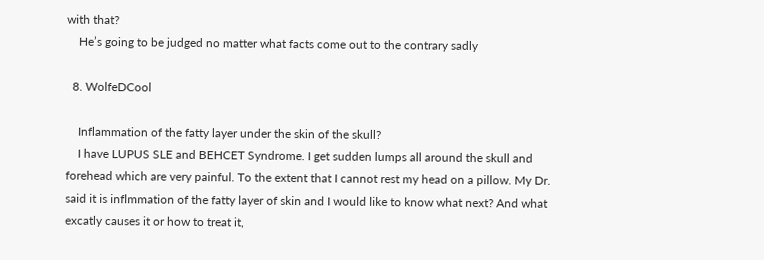with that?
    He’s going to be judged no matter what facts come out to the contrary sadly

  8. WolfeDCool

    Inflammation of the fatty layer under the skin of the skull?
    I have LUPUS SLE and BEHCET Syndrome. I get sudden lumps all around the skull and forehead which are very painful. To the extent that I cannot rest my head on a pillow. My Dr. said it is inflmmation of the fatty layer of skin and I would like to know what next? And what excatly causes it or how to treat it,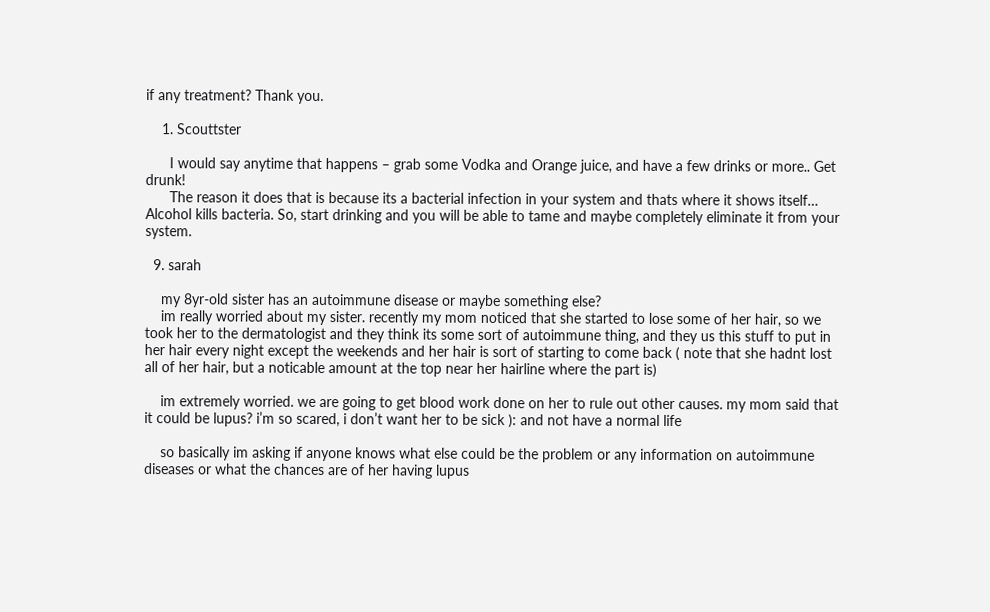if any treatment? Thank you.

    1. Scouttster

      I would say anytime that happens – grab some Vodka and Orange juice, and have a few drinks or more.. Get drunk!
      The reason it does that is because its a bacterial infection in your system and thats where it shows itself… Alcohol kills bacteria. So, start drinking and you will be able to tame and maybe completely eliminate it from your system.

  9. sarah

    my 8yr-old sister has an autoimmune disease or maybe something else?
    im really worried about my sister. recently my mom noticed that she started to lose some of her hair, so we took her to the dermatologist and they think its some sort of autoimmune thing, and they us this stuff to put in her hair every night except the weekends and her hair is sort of starting to come back ( note that she hadnt lost all of her hair, but a noticable amount at the top near her hairline where the part is)

    im extremely worried. we are going to get blood work done on her to rule out other causes. my mom said that it could be lupus? i’m so scared, i don’t want her to be sick ): and not have a normal life

    so basically im asking if anyone knows what else could be the problem or any information on autoimmune diseases or what the chances are of her having lupus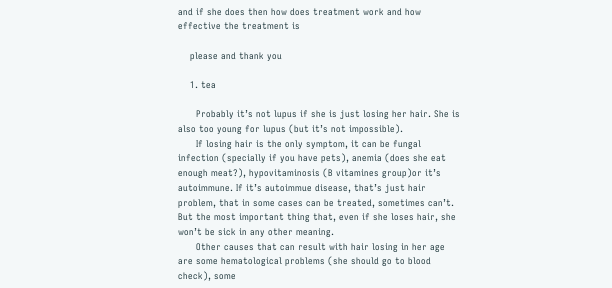and if she does then how does treatment work and how effective the treatment is

    please and thank you

    1. tea

      Probably it’s not lupus if she is just losing her hair. She is also too young for lupus (but it’s not impossible).
      If losing hair is the only symptom, it can be fungal infection (specially if you have pets), anemia (does she eat enough meat?), hypovitaminosis (B vitamines group)or it’s autoimmune. If it’s autoimmue disease, that’s just hair problem, that in some cases can be treated, sometimes can’t. But the most important thing that, even if she loses hair, she won’t be sick in any other meaning.
      Other causes that can result with hair losing in her age are some hematological problems (she should go to blood check), some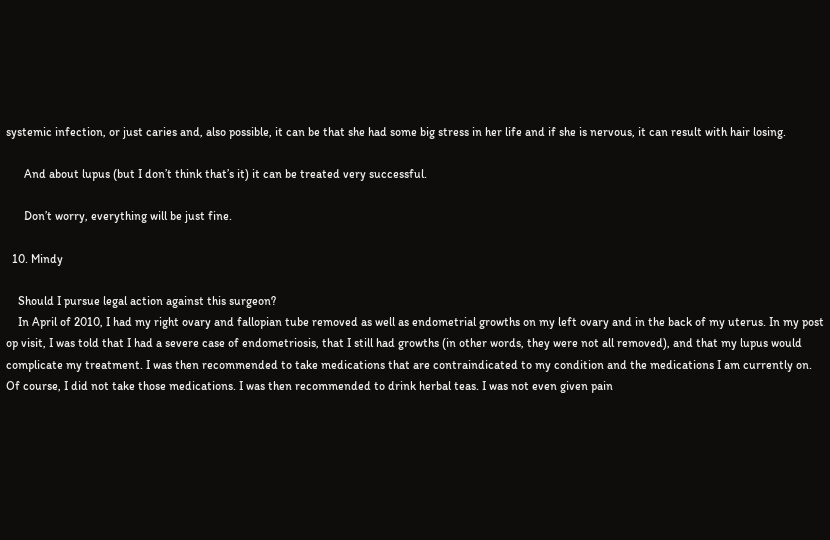systemic infection, or just caries and, also possible, it can be that she had some big stress in her life and if she is nervous, it can result with hair losing.

      And about lupus (but I don’t think that’s it) it can be treated very successful.

      Don’t worry, everything will be just fine.

  10. Mindy

    Should I pursue legal action against this surgeon?
    In April of 2010, I had my right ovary and fallopian tube removed as well as endometrial growths on my left ovary and in the back of my uterus. In my post op visit, I was told that I had a severe case of endometriosis, that I still had growths (in other words, they were not all removed), and that my lupus would complicate my treatment. I was then recommended to take medications that are contraindicated to my condition and the medications I am currently on. Of course, I did not take those medications. I was then recommended to drink herbal teas. I was not even given pain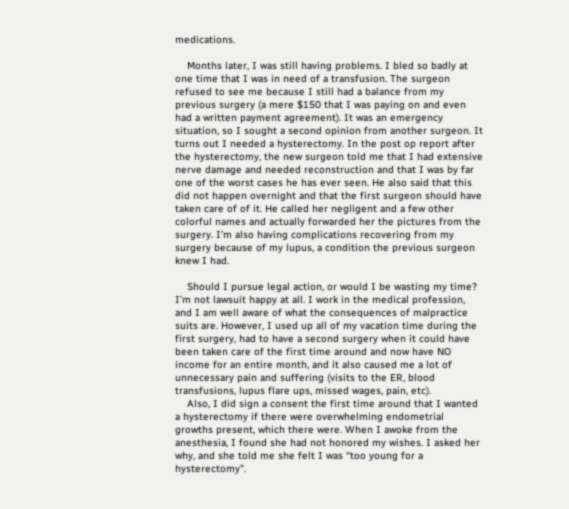medications.

    Months later, I was still having problems. I bled so badly at one time that I was in need of a transfusion. The surgeon refused to see me because I still had a balance from my previous surgery (a mere $150 that I was paying on and even had a written payment agreement). It was an emergency situation, so I sought a second opinion from another surgeon. It turns out I needed a hysterectomy. In the post op report after the hysterectomy, the new surgeon told me that I had extensive nerve damage and needed reconstruction and that I was by far one of the worst cases he has ever seen. He also said that this did not happen overnight and that the first surgeon should have taken care of of it. He called her negligent and a few other colorful names and actually forwarded her the pictures from the surgery. I’m also having complications recovering from my surgery because of my lupus, a condition the previous surgeon knew I had.

    Should I pursue legal action, or would I be wasting my time? I’m not lawsuit happy at all. I work in the medical profession, and I am well aware of what the consequences of malpractice suits are. However, I used up all of my vacation time during the first surgery, had to have a second surgery when it could have been taken care of the first time around and now have NO income for an entire month, and it also caused me a lot of unnecessary pain and suffering (visits to the ER, blood transfusions, lupus flare ups, missed wages, pain, etc).
    Also, I did sign a consent the first time around that I wanted a hysterectomy if there were overwhelming endometrial growths present, which there were. When I awoke from the anesthesia, I found she had not honored my wishes. I asked her why, and she told me she felt I was “too young for a hysterectomy”.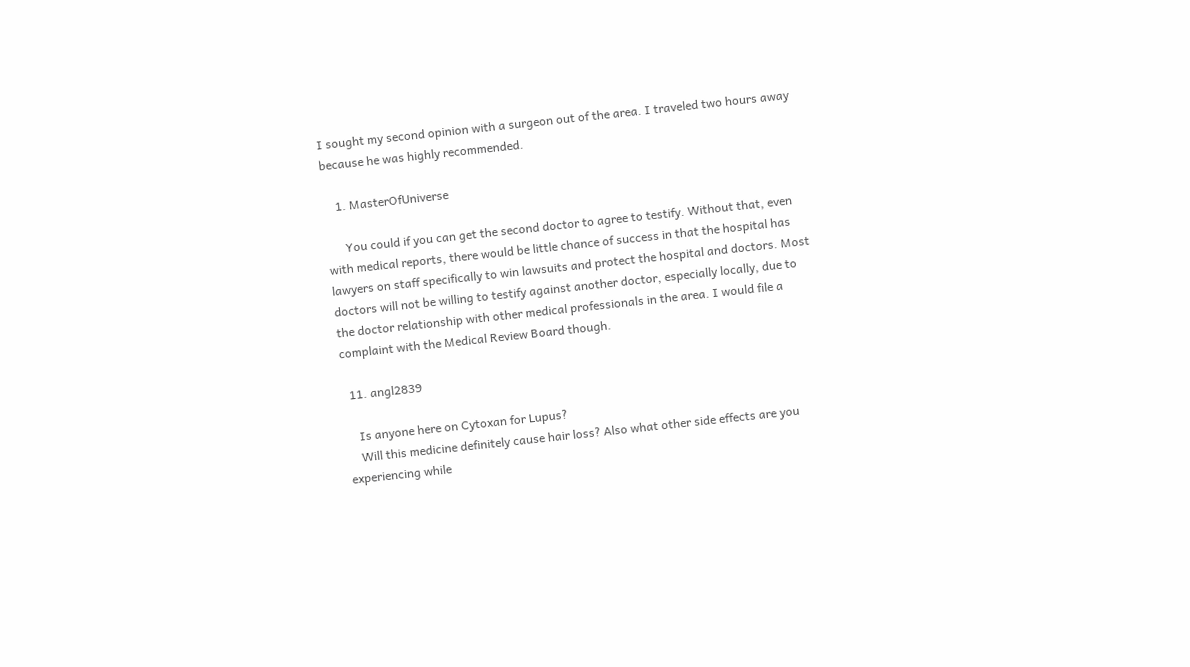I sought my second opinion with a surgeon out of the area. I traveled two hours away because he was highly recommended.

    1. MasterOfUniverse

      You could if you can get the second doctor to agree to testify. Without that, even with medical reports, there would be little chance of success in that the hospital has lawyers on staff specifically to win lawsuits and protect the hospital and doctors. Most doctors will not be willing to testify against another doctor, especially locally, due to the doctor relationship with other medical professionals in the area. I would file a complaint with the Medical Review Board though.

  11. angl2839

    Is anyone here on Cytoxan for Lupus?
    Will this medicine definitely cause hair loss? Also what other side effects are you experiencing while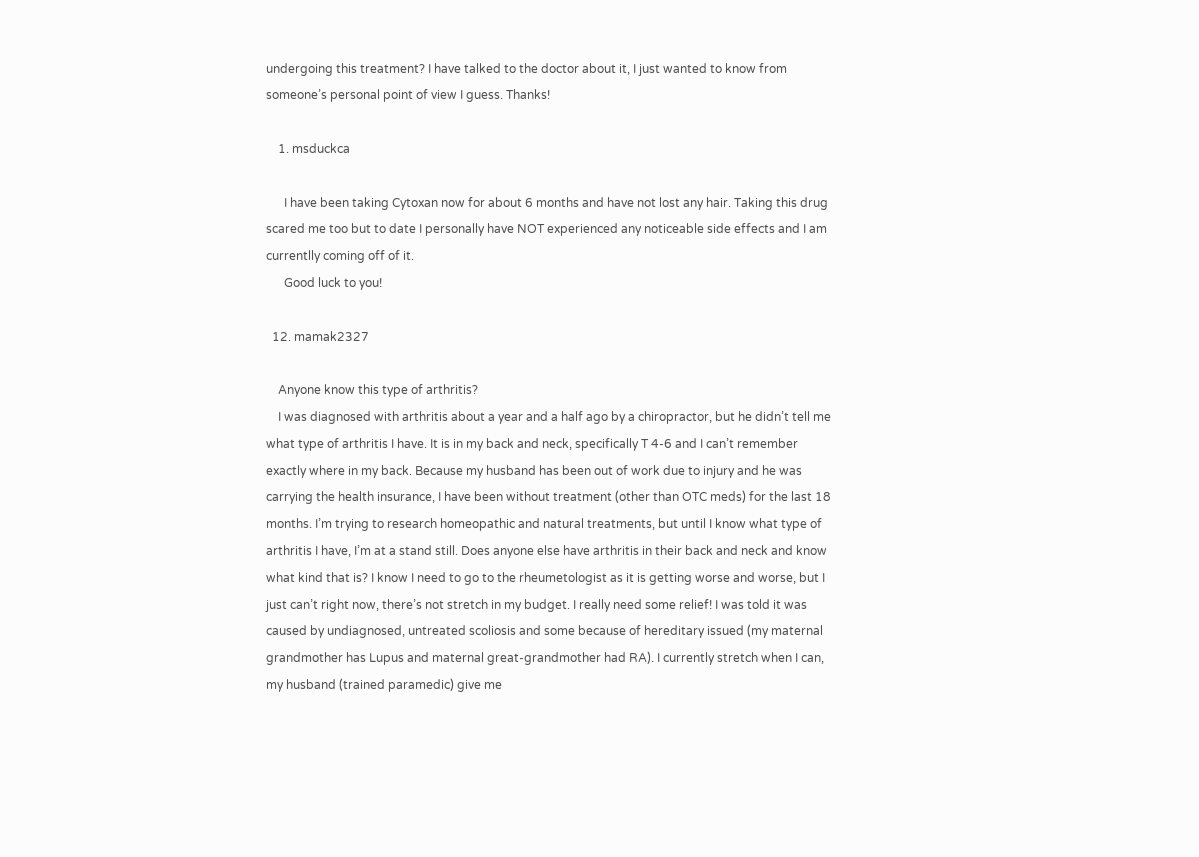undergoing this treatment? I have talked to the doctor about it, I just wanted to know from someone’s personal point of view I guess. Thanks!

    1. msduckca

      I have been taking Cytoxan now for about 6 months and have not lost any hair. Taking this drug scared me too but to date I personally have NOT experienced any noticeable side effects and I am currentlly coming off of it.
      Good luck to you!

  12. mamak2327

    Anyone know this type of arthritis?
    I was diagnosed with arthritis about a year and a half ago by a chiropractor, but he didn’t tell me what type of arthritis I have. It is in my back and neck, specifically T 4-6 and I can’t remember exactly where in my back. Because my husband has been out of work due to injury and he was carrying the health insurance, I have been without treatment (other than OTC meds) for the last 18 months. I’m trying to research homeopathic and natural treatments, but until I know what type of arthritis I have, I’m at a stand still. Does anyone else have arthritis in their back and neck and know what kind that is? I know I need to go to the rheumetologist as it is getting worse and worse, but I just can’t right now, there’s not stretch in my budget. I really need some relief! I was told it was caused by undiagnosed, untreated scoliosis and some because of hereditary issued (my maternal grandmother has Lupus and maternal great-grandmother had RA). I currently stretch when I can, my husband (trained paramedic) give me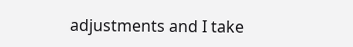adjustments and I take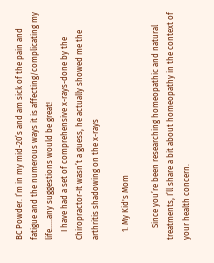BC Powder. I’m in my mid-20’s and am sick of the pain and fatigue and the numerous ways it is affecting/complicating my life…..any suggestions would be great!
    I have had a set of comprehensive x-rays-done by the Chiropractor-It wasn’t a guess, he actually showed me the arthritis shadowing on the x-rays

    1. My Kid's Mom

      Since you’re been researching homeopathic and natural treatments, I’ll share a bit about homeopathy in the context of your health concern.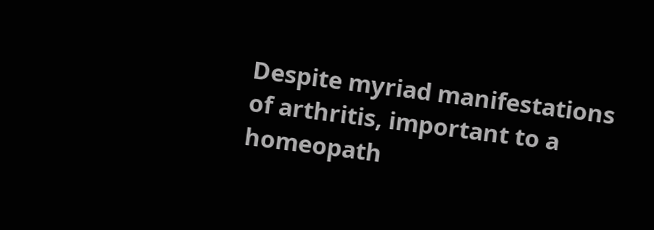Despite myriad manifestations of arthritis, important to a homeopath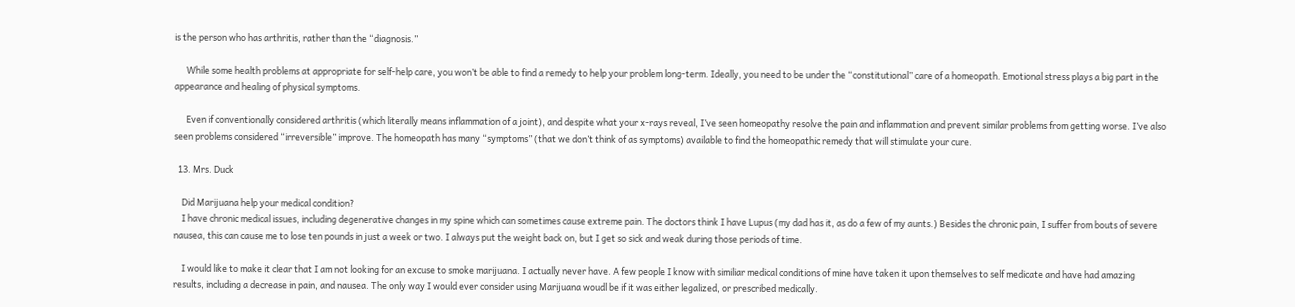is the person who has arthritis, rather than the “diagnosis.”

      While some health problems at appropriate for self-help care, you won’t be able to find a remedy to help your problem long-term. Ideally, you need to be under the “constitutional” care of a homeopath. Emotional stress plays a big part in the appearance and healing of physical symptoms.

      Even if conventionally considered arthritis (which literally means inflammation of a joint), and despite what your x-rays reveal, I’ve seen homeopathy resolve the pain and inflammation and prevent similar problems from getting worse. I’ve also seen problems considered “irreversible” improve. The homeopath has many “symptoms” (that we don’t think of as symptoms) available to find the homeopathic remedy that will stimulate your cure.

  13. Mrs. Duck

    Did Marijuana help your medical condition?
    I have chronic medical issues, including degenerative changes in my spine which can sometimes cause extreme pain. The doctors think I have Lupus (my dad has it, as do a few of my aunts.) Besides the chronic pain, I suffer from bouts of severe nausea, this can cause me to lose ten pounds in just a week or two. I always put the weight back on, but I get so sick and weak during those periods of time.

    I would like to make it clear that I am not looking for an excuse to smoke marijuana. I actually never have. A few people I know with similiar medical conditions of mine have taken it upon themselves to self medicate and have had amazing results, including a decrease in pain, and nausea. The only way I would ever consider using Marijuana woudl be if it was either legalized, or prescribed medically.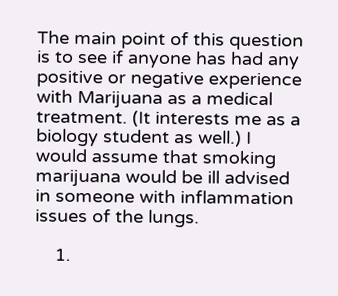The main point of this question is to see if anyone has had any positive or negative experience with Marijuana as a medical treatment. (It interests me as a biology student as well.) I would assume that smoking marijuana would be ill advised in someone with inflammation issues of the lungs.

    1.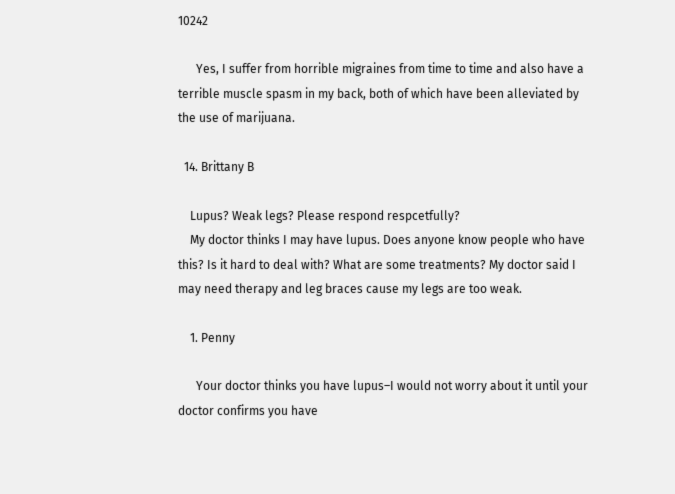10242

      Yes, I suffer from horrible migraines from time to time and also have a terrible muscle spasm in my back, both of which have been alleviated by the use of marijuana.

  14. Brittany B

    Lupus? Weak legs? Please respond respcetfully?
    My doctor thinks I may have lupus. Does anyone know people who have this? Is it hard to deal with? What are some treatments? My doctor said I may need therapy and leg braces cause my legs are too weak.

    1. Penny

      Your doctor thinks you have lupus–I would not worry about it until your doctor confirms you have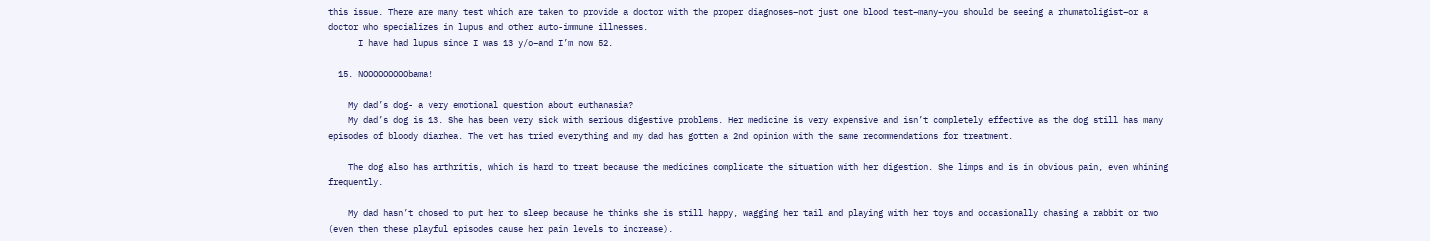this issue. There are many test which are taken to provide a doctor with the proper diagnoses–not just one blood test–many–you should be seeing a rhumatoligist–or a doctor who specializes in lupus and other auto-immune illnesses.
      I have had lupus since I was 13 y/o–and I’m now 52.

  15. NOOOOOOOOObama!

    My dad’s dog- a very emotional question about euthanasia?
    My dad’s dog is 13. She has been very sick with serious digestive problems. Her medicine is very expensive and isn’t completely effective as the dog still has many episodes of bloody diarhea. The vet has tried everything and my dad has gotten a 2nd opinion with the same recommendations for treatment.

    The dog also has arthritis, which is hard to treat because the medicines complicate the situation with her digestion. She limps and is in obvious pain, even whining frequently.

    My dad hasn’t chosed to put her to sleep because he thinks she is still happy, wagging her tail and playing with her toys and occasionally chasing a rabbit or two (even then these playful episodes cause her pain levels to increase).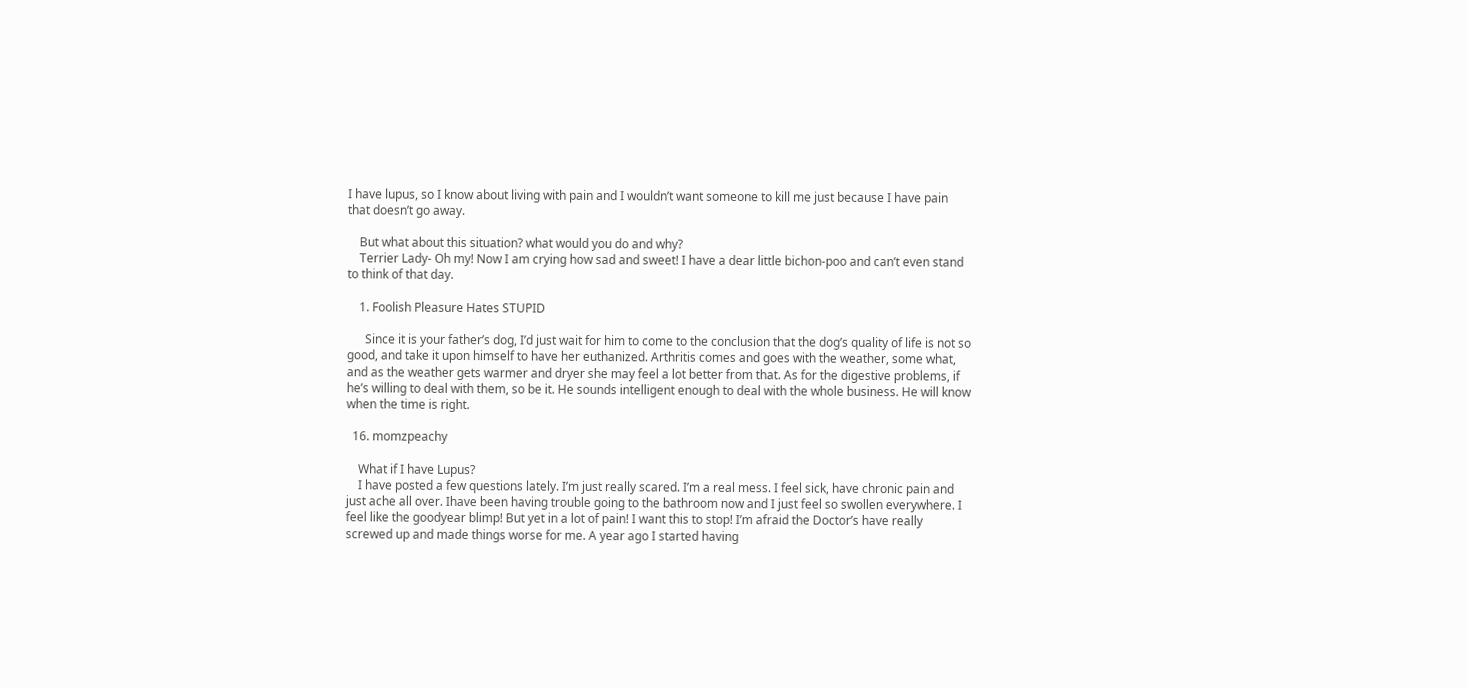I have lupus, so I know about living with pain and I wouldn’t want someone to kill me just because I have pain that doesn’t go away.

    But what about this situation? what would you do and why?
    Terrier Lady- Oh my! Now I am crying how sad and sweet! I have a dear little bichon-poo and can’t even stand to think of that day.

    1. Foolish Pleasure Hates STUPID

      Since it is your father’s dog, I’d just wait for him to come to the conclusion that the dog’s quality of life is not so good, and take it upon himself to have her euthanized. Arthritis comes and goes with the weather, some what, and as the weather gets warmer and dryer she may feel a lot better from that. As for the digestive problems, if he’s willing to deal with them, so be it. He sounds intelligent enough to deal with the whole business. He will know when the time is right.

  16. momzpeachy

    What if I have Lupus?
    I have posted a few questions lately. I’m just really scared. I’m a real mess. I feel sick, have chronic pain and just ache all over. Ihave been having trouble going to the bathroom now and I just feel so swollen everywhere. I feel like the goodyear blimp! But yet in a lot of pain! I want this to stop! I’m afraid the Doctor’s have really screwed up and made things worse for me. A year ago I started having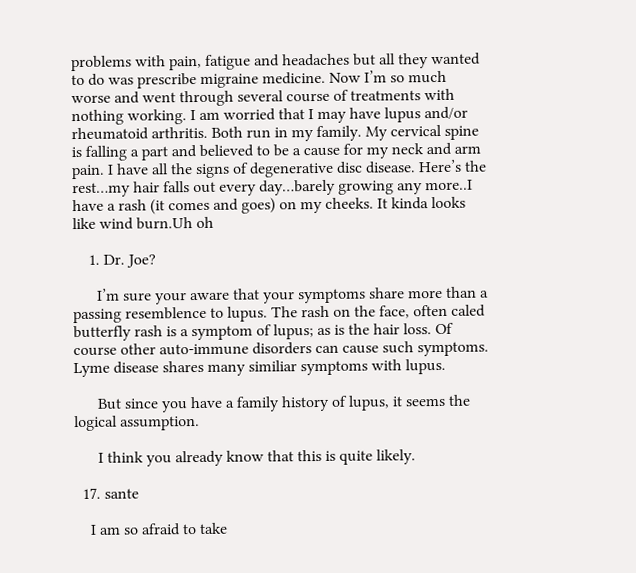problems with pain, fatigue and headaches but all they wanted to do was prescribe migraine medicine. Now I’m so much worse and went through several course of treatments with nothing working. I am worried that I may have lupus and/or rheumatoid arthritis. Both run in my family. My cervical spine is falling a part and believed to be a cause for my neck and arm pain. I have all the signs of degenerative disc disease. Here’s the rest…my hair falls out every day…barely growing any more..I have a rash (it comes and goes) on my cheeks. It kinda looks like wind burn.Uh oh

    1. Dr. Joe?

      I’m sure your aware that your symptoms share more than a passing resemblence to lupus. The rash on the face, often caled butterfly rash is a symptom of lupus; as is the hair loss. Of course other auto-immune disorders can cause such symptoms. Lyme disease shares many similiar symptoms with lupus.

      But since you have a family history of lupus, it seems the logical assumption.

      I think you already know that this is quite likely.

  17. sante

    I am so afraid to take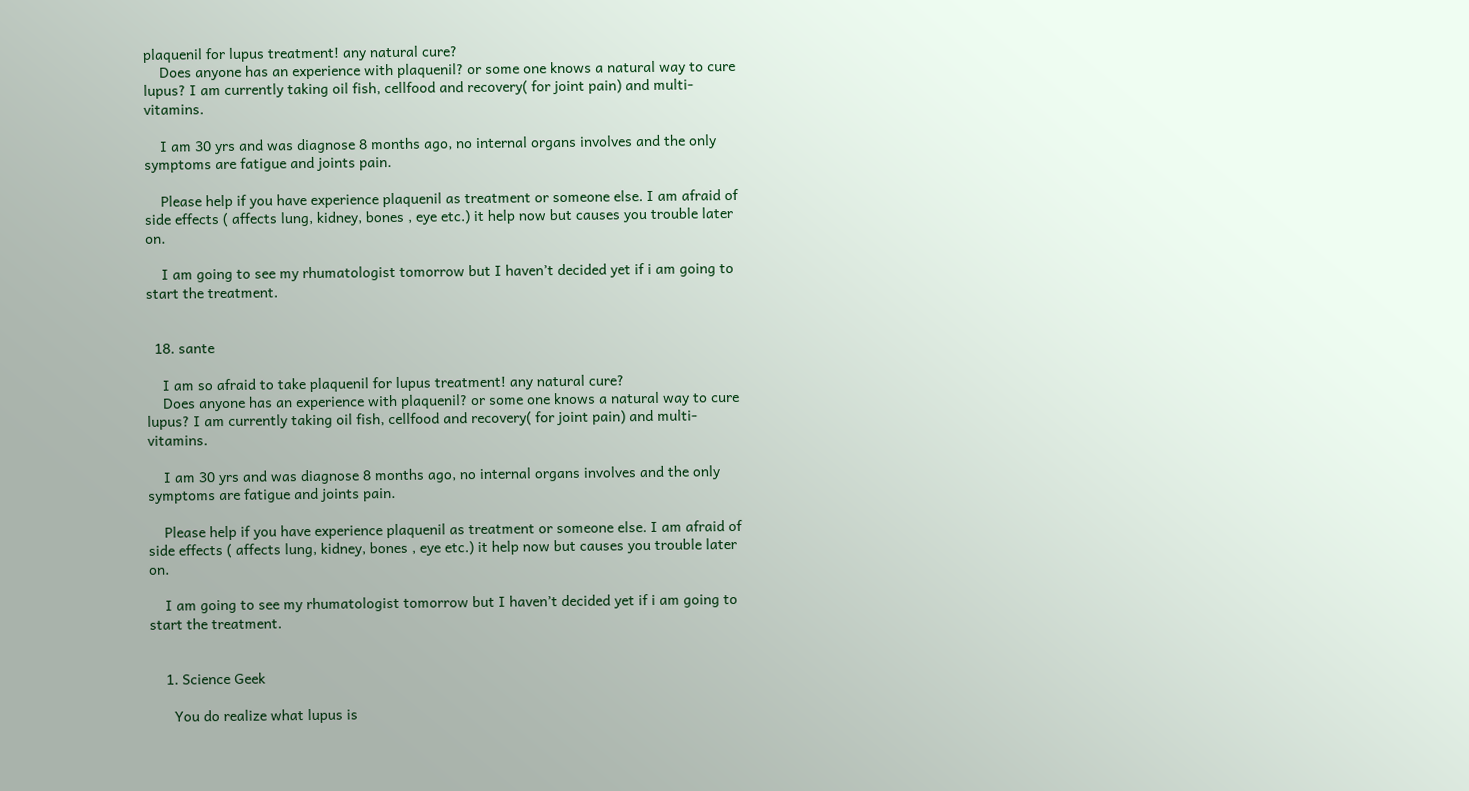plaquenil for lupus treatment! any natural cure?
    Does anyone has an experience with plaquenil? or some one knows a natural way to cure lupus? I am currently taking oil fish, cellfood and recovery( for joint pain) and multi-vitamins.

    I am 30 yrs and was diagnose 8 months ago, no internal organs involves and the only symptoms are fatigue and joints pain.

    Please help if you have experience plaquenil as treatment or someone else. I am afraid of side effects ( affects lung, kidney, bones , eye etc.) it help now but causes you trouble later on.

    I am going to see my rhumatologist tomorrow but I haven’t decided yet if i am going to start the treatment.


  18. sante

    I am so afraid to take plaquenil for lupus treatment! any natural cure?
    Does anyone has an experience with plaquenil? or some one knows a natural way to cure lupus? I am currently taking oil fish, cellfood and recovery( for joint pain) and multi-vitamins.

    I am 30 yrs and was diagnose 8 months ago, no internal organs involves and the only symptoms are fatigue and joints pain.

    Please help if you have experience plaquenil as treatment or someone else. I am afraid of side effects ( affects lung, kidney, bones , eye etc.) it help now but causes you trouble later on.

    I am going to see my rhumatologist tomorrow but I haven’t decided yet if i am going to start the treatment.


    1. Science Geek

      You do realize what lupus is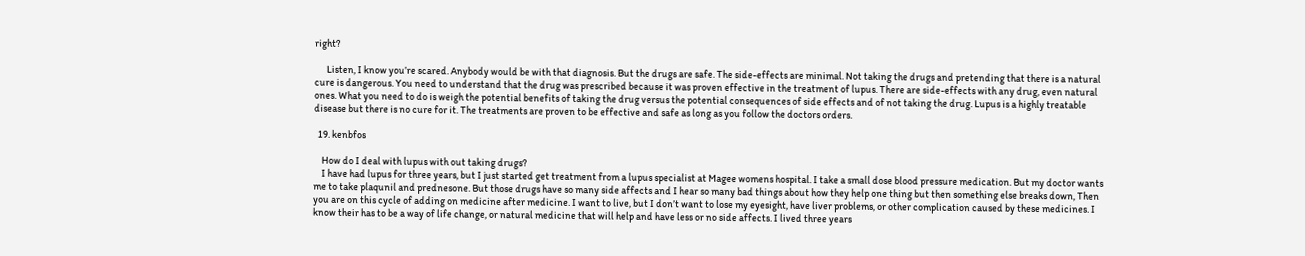right?

      Listen, I know you’re scared. Anybody would be with that diagnosis. But the drugs are safe. The side-effects are minimal. Not taking the drugs and pretending that there is a natural cure is dangerous. You need to understand that the drug was prescribed because it was proven effective in the treatment of lupus. There are side-effects with any drug, even natural ones. What you need to do is weigh the potential benefits of taking the drug versus the potential consequences of side effects and of not taking the drug. Lupus is a highly treatable disease but there is no cure for it. The treatments are proven to be effective and safe as long as you follow the doctors orders.

  19. kenbfos

    How do I deal with lupus with out taking drugs?
    I have had lupus for three years, but I just started get treatment from a lupus specialist at Magee womens hospital. I take a small dose blood pressure medication. But my doctor wants me to take plaqunil and prednesone. But those drugs have so many side affects and I hear so many bad things about how they help one thing but then something else breaks down, Then you are on this cycle of adding on medicine after medicine. I want to live, but I don’t want to lose my eyesight, have liver problems, or other complication caused by these medicines. I know their has to be a way of life change, or natural medicine that will help and have less or no side affects. I lived three years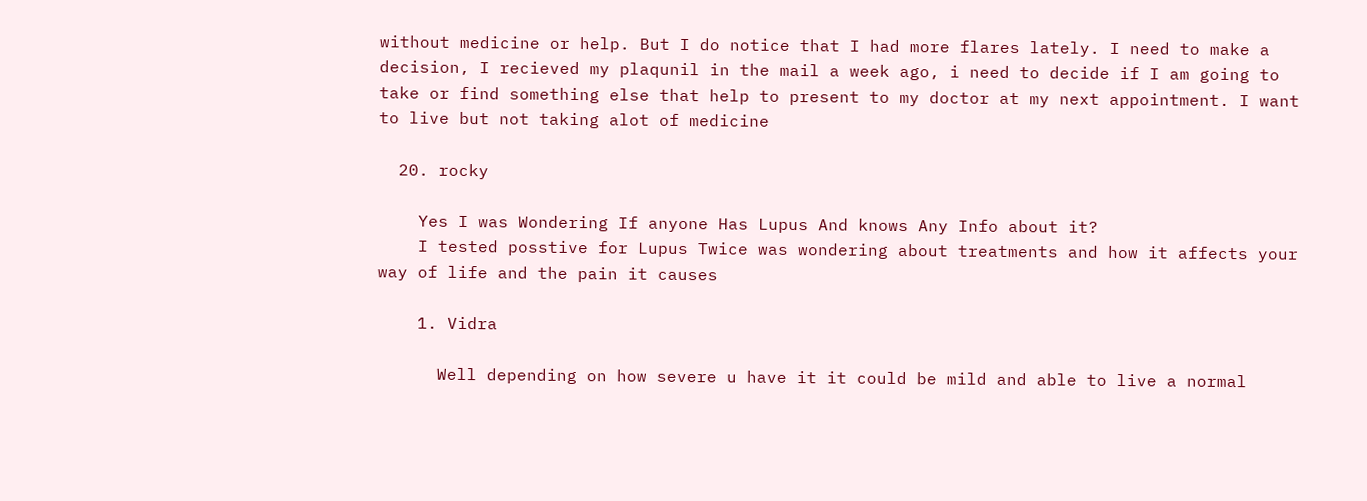without medicine or help. But I do notice that I had more flares lately. I need to make a decision, I recieved my plaqunil in the mail a week ago, i need to decide if I am going to take or find something else that help to present to my doctor at my next appointment. I want to live but not taking alot of medicine

  20. rocky

    Yes I was Wondering If anyone Has Lupus And knows Any Info about it?
    I tested posstive for Lupus Twice was wondering about treatments and how it affects your way of life and the pain it causes

    1. Vidra

      Well depending on how severe u have it it could be mild and able to live a normal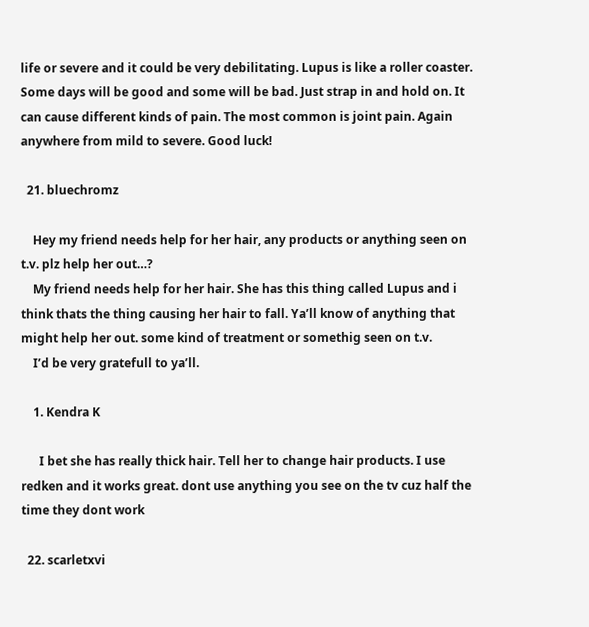life or severe and it could be very debilitating. Lupus is like a roller coaster. Some days will be good and some will be bad. Just strap in and hold on. It can cause different kinds of pain. The most common is joint pain. Again anywhere from mild to severe. Good luck!

  21. bluechromz

    Hey my friend needs help for her hair, any products or anything seen on t.v. plz help her out…?
    My friend needs help for her hair. She has this thing called Lupus and i think thats the thing causing her hair to fall. Ya’ll know of anything that might help her out. some kind of treatment or somethig seen on t.v.
    I’d be very gratefull to ya’ll.

    1. Kendra K

      I bet she has really thick hair. Tell her to change hair products. I use redken and it works great. dont use anything you see on the tv cuz half the time they dont work

  22. scarletxvi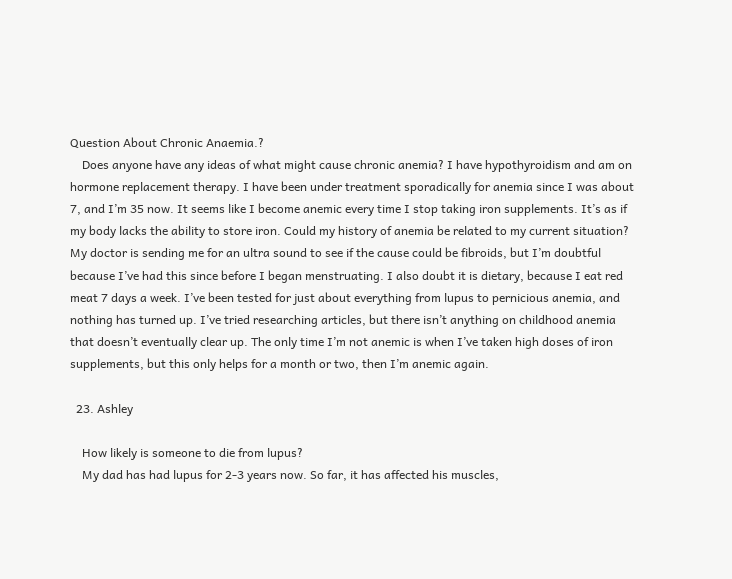Question About Chronic Anaemia.?
    Does anyone have any ideas of what might cause chronic anemia? I have hypothyroidism and am on hormone replacement therapy. I have been under treatment sporadically for anemia since I was about 7, and I’m 35 now. It seems like I become anemic every time I stop taking iron supplements. It’s as if my body lacks the ability to store iron. Could my history of anemia be related to my current situation? My doctor is sending me for an ultra sound to see if the cause could be fibroids, but I’m doubtful because I’ve had this since before I began menstruating. I also doubt it is dietary, because I eat red meat 7 days a week. I’ve been tested for just about everything from lupus to pernicious anemia, and nothing has turned up. I’ve tried researching articles, but there isn’t anything on childhood anemia that doesn’t eventually clear up. The only time I’m not anemic is when I’ve taken high doses of iron supplements, but this only helps for a month or two, then I’m anemic again.

  23. Ashley

    How likely is someone to die from lupus?
    My dad has had lupus for 2-3 years now. So far, it has affected his muscles,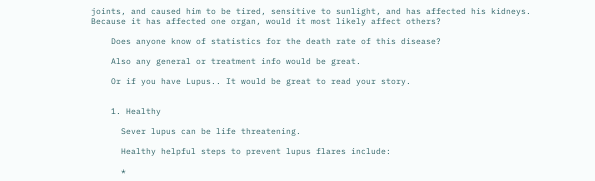joints, and caused him to be tired, sensitive to sunlight, and has affected his kidneys. Because it has affected one organ, would it most likely affect others?

    Does anyone know of statistics for the death rate of this disease?

    Also any general or treatment info would be great.

    Or if you have Lupus.. It would be great to read your story.


    1. Healthy

      Sever lupus can be life threatening.

      Healthy helpful steps to prevent lupus flares include:

      *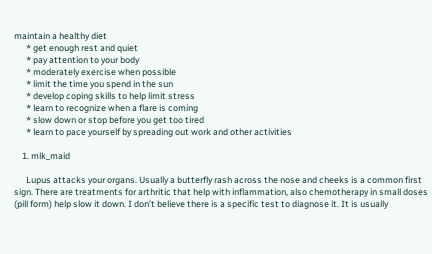maintain a healthy diet
      * get enough rest and quiet
      * pay attention to your body
      * moderately exercise when possible
      * limit the time you spend in the sun
      * develop coping skills to help limit stress
      * learn to recognize when a flare is coming
      * slow down or stop before you get too tired
      * learn to pace yourself by spreading out work and other activities

    1. mlk_maid

      Lupus attacks your organs. Usually a butterfly rash across the nose and cheeks is a common first sign. There are treatments for arthritic that help with inflammation, also chemotherapy in small doses (pill form) help slow it down. I don’t believe there is a specific test to diagnose it. It is usually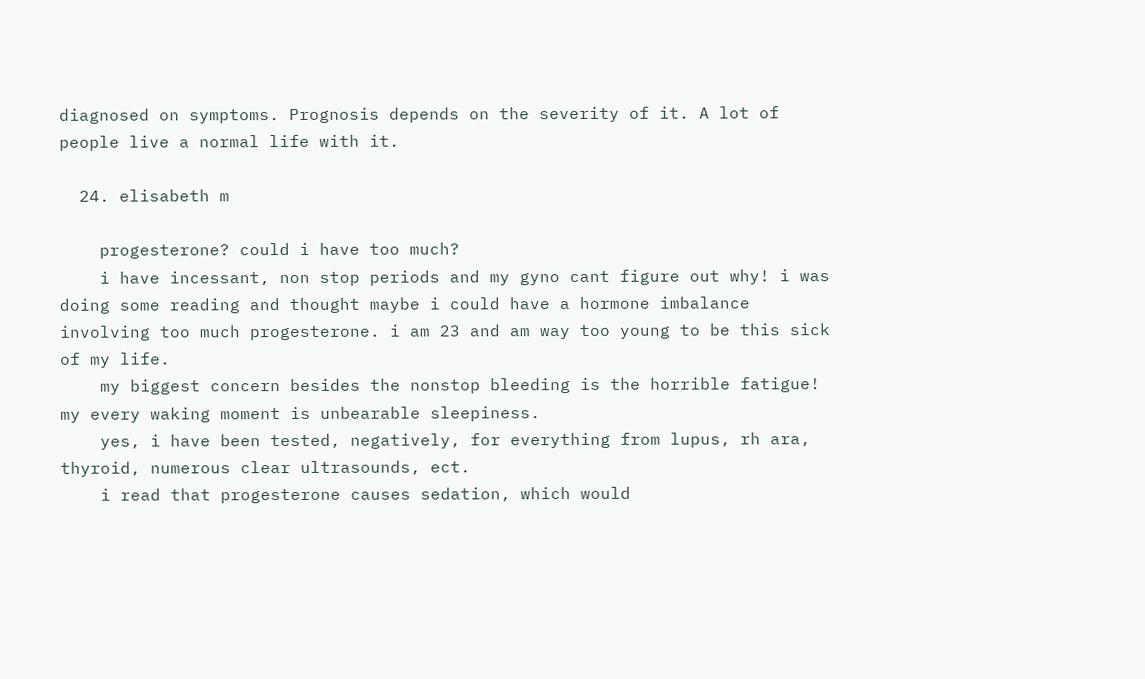diagnosed on symptoms. Prognosis depends on the severity of it. A lot of people live a normal life with it.

  24. elisabeth m

    progesterone? could i have too much?
    i have incessant, non stop periods and my gyno cant figure out why! i was doing some reading and thought maybe i could have a hormone imbalance involving too much progesterone. i am 23 and am way too young to be this sick of my life.
    my biggest concern besides the nonstop bleeding is the horrible fatigue! my every waking moment is unbearable sleepiness.
    yes, i have been tested, negatively, for everything from lupus, rh ara, thyroid, numerous clear ultrasounds, ect.
    i read that progesterone causes sedation, which would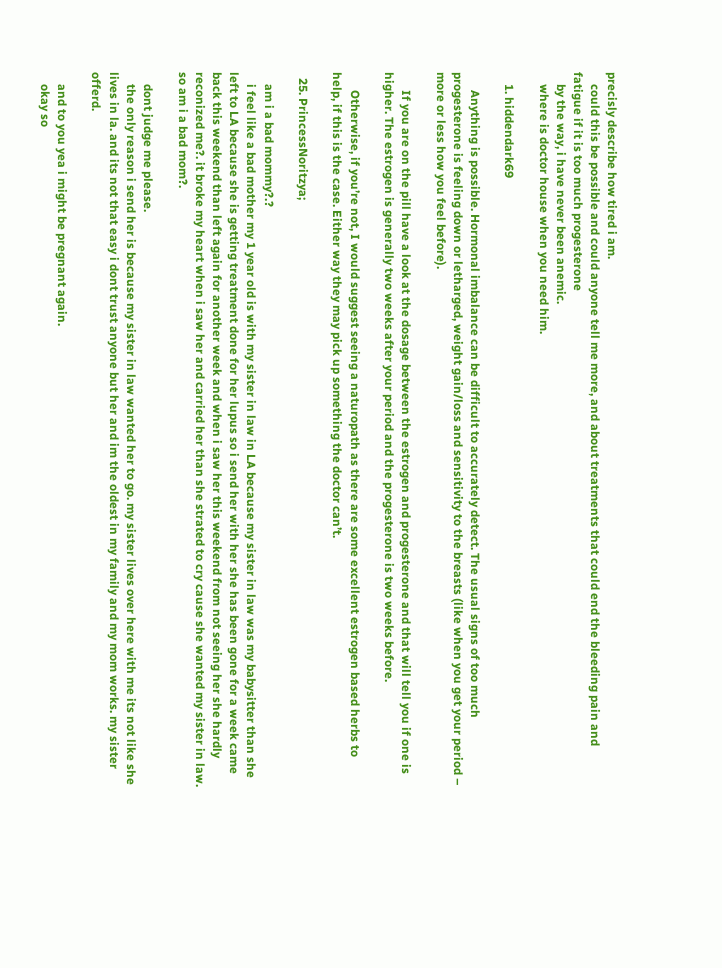precisly describe how tired i am.
    could this be possible and could anyone tell me more, and about treatments that could end the bleeding pain and fatigue if it is too much progesterone
    by the way, i have never been anemic.
    where is doctor house when you need him.

    1. hiddendark69

      Anything is possible. Hormonal imbalance can be difficult to accurately detect. The usual signs of too much progesterone is feeling down or letharged, weight gain/loss and sensitivity to the breasts (like when you get your period – more or less how you feel before).

      If you are on the pill have a look at the dosage between the estrogen and progesterone and that will tell you if one is higher. The estrogen is generally two weeks after your period and the progesterone is two weeks before.

      Otherwise, if you’re not, I would suggest seeing a naturopath as there are some excellent estrogen based herbs to help, if this is the case. Either way they may pick up something the doctor can’t.

  25. PrincessNoritzya;

    am i a bad mommy?.?
    i feel like a bad mother my 1 year old is with my sister in law in LA because my sister in law was my babysitter than she left to LA because she is getting treatment done for her lupus so i send her with her she has been gone for a week came back this weekend than left again for another week and when i saw her this weekend from not seeing her she hardly reconized me?. it broke my heart when i saw her and carried her than she strated to cry cause she wanted my sister in law. so am i a bad mom?.

    dont judge me please.
    the only reason i send her is because my sister in law wanted her to go. my sister lives over here with me its not like she lives in la. and its not that easy i dont trust anyone but her and im the oldest in my family and my mom works. my sister offerd.

    and to you yea i might be pregnant again.
    okay so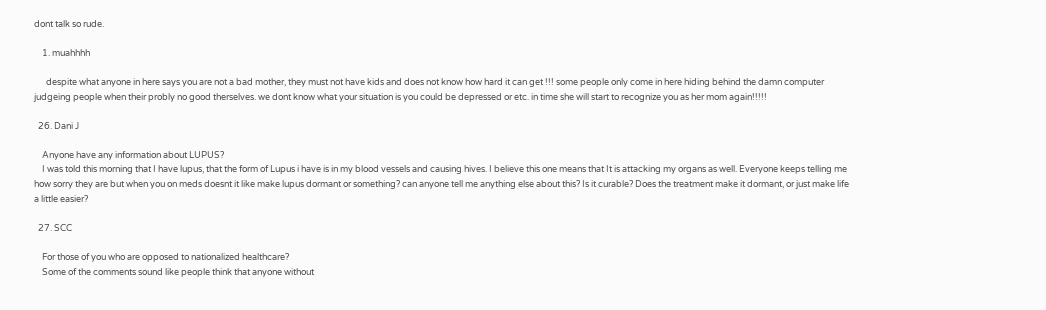dont talk so rude.

    1. muahhhh

      despite what anyone in here says you are not a bad mother, they must not have kids and does not know how hard it can get !!! some people only come in here hiding behind the damn computer judgeing people when their probly no good therselves. we dont know what your situation is you could be depressed or etc. in time she will start to recognize you as her mom again!!!!!

  26. Dani J

    Anyone have any information about LUPUS?
    I was told this morning that I have lupus, that the form of Lupus i have is in my blood vessels and causing hives. I believe this one means that It is attacking my organs as well. Everyone keeps telling me how sorry they are but when you on meds doesnt it like make lupus dormant or something? can anyone tell me anything else about this? Is it curable? Does the treatment make it dormant, or just make life a little easier?

  27. SCC

    For those of you who are opposed to nationalized healthcare?
    Some of the comments sound like people think that anyone without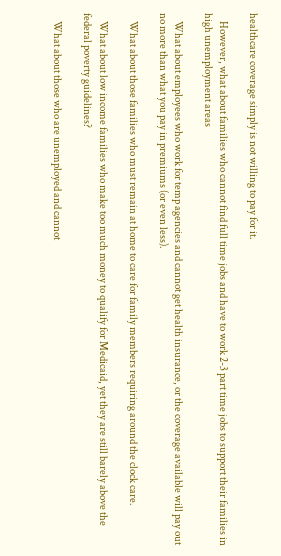healthcare coverage simply is not willing to pay for it.

    However, what about families who cannot find full time jobs and have to work 2-3 part time jobs to support their families in high unemployment areas

    What about employees who work for temp agencies and cannot get health insurance, or the coverage available will pay out no more than what you pay in premiums (or even less).

    What about those families who must remain at home to care for family members requiring around the clock care.

    What about low income families who make too much money to qualify for Medicaid, yet they are still barely above the federal poverty guidelines?

    What about those who are unemployed and cannot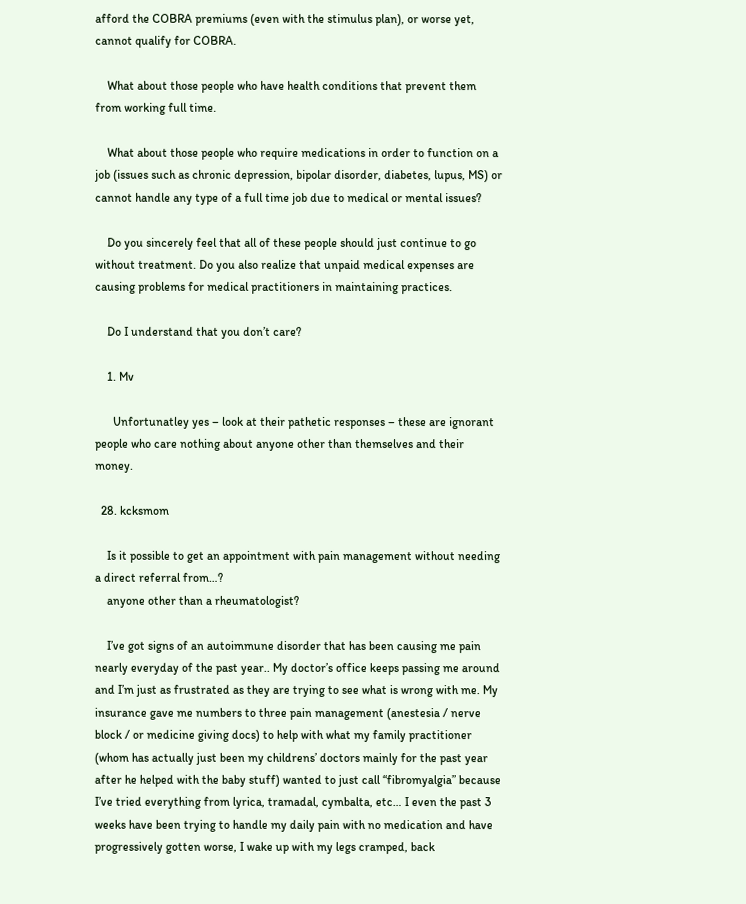afford the COBRA premiums (even with the stimulus plan), or worse yet, cannot qualify for COBRA.

    What about those people who have health conditions that prevent them from working full time.

    What about those people who require medications in order to function on a job (issues such as chronic depression, bipolar disorder, diabetes, lupus, MS) or cannot handle any type of a full time job due to medical or mental issues?

    Do you sincerely feel that all of these people should just continue to go without treatment. Do you also realize that unpaid medical expenses are causing problems for medical practitioners in maintaining practices.

    Do I understand that you don’t care?

    1. Mv

      Unfortunatley yes – look at their pathetic responses – these are ignorant people who care nothing about anyone other than themselves and their money.

  28. kcksmom

    Is it possible to get an appointment with pain management without needing a direct referral from…?
    anyone other than a rheumatologist?

    I’ve got signs of an autoimmune disorder that has been causing me pain nearly everyday of the past year.. My doctor’s office keeps passing me around and I’m just as frustrated as they are trying to see what is wrong with me. My insurance gave me numbers to three pain management (anestesia / nerve block / or medicine giving docs) to help with what my family practitioner (whom has actually just been my childrens’ doctors mainly for the past year after he helped with the baby stuff) wanted to just call “fibromyalgia” because I’ve tried everything from lyrica, tramadal, cymbalta, etc… I even the past 3 weeks have been trying to handle my daily pain with no medication and have progressively gotten worse, I wake up with my legs cramped, back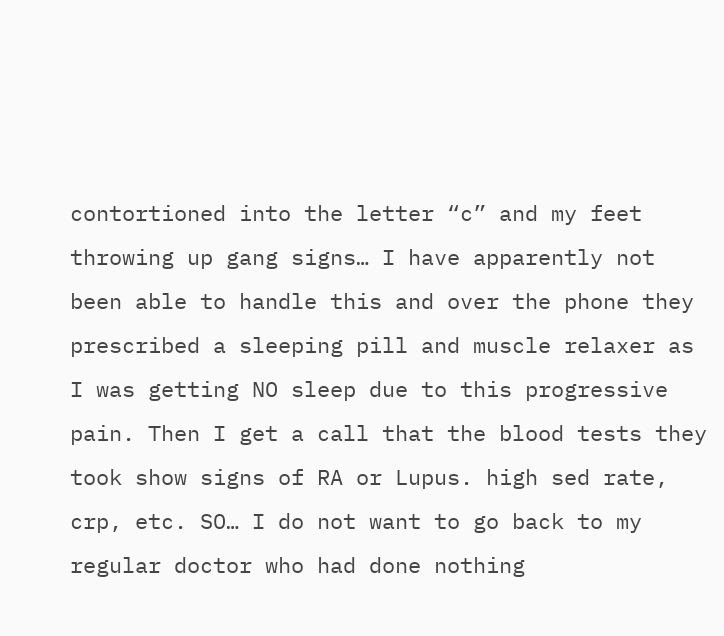contortioned into the letter “c” and my feet throwing up gang signs… I have apparently not been able to handle this and over the phone they prescribed a sleeping pill and muscle relaxer as I was getting NO sleep due to this progressive pain. Then I get a call that the blood tests they took show signs of RA or Lupus. high sed rate, crp, etc. SO… I do not want to go back to my regular doctor who had done nothing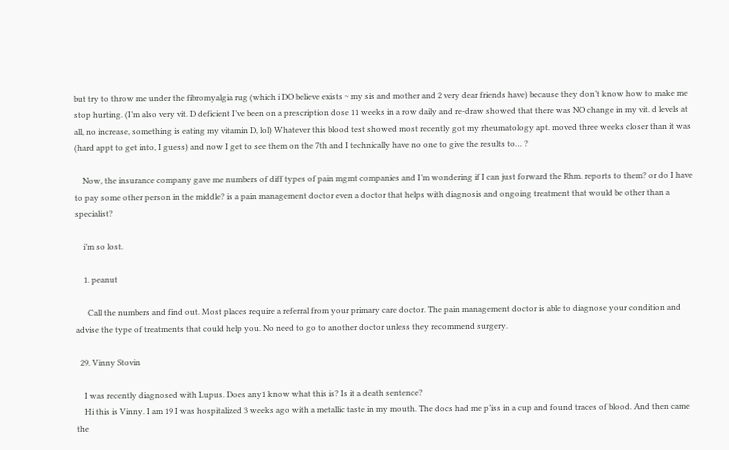but try to throw me under the fibromyalgia rug (which i DO believe exists ~ my sis and mother and 2 very dear friends have) because they don’t know how to make me stop hurting. (I’m also very vit. D deficient I’ve been on a prescription dose 11 weeks in a row daily and re-draw showed that there was NO change in my vit. d levels at all, no increase, something is eating my vitamin D, lol) Whatever this blood test showed most recently got my rheumatology apt. moved three weeks closer than it was (hard appt to get into, I guess) and now I get to see them on the 7th and I technically have no one to give the results to… ?

    Now, the insurance company gave me numbers of diff types of pain mgmt companies and I’m wondering if I can just forward the Rhm. reports to them? or do I have to pay some other person in the middle? is a pain management doctor even a doctor that helps with diagnosis and ongoing treatment that would be other than a specialist?

    i’m so lost.

    1. peanut

      Call the numbers and find out. Most places require a referral from your primary care doctor. The pain management doctor is able to diagnose your condition and advise the type of treatments that could help you. No need to go to another doctor unless they recommend surgery.

  29. Vinny Stovin

    I was recently diagnosed with Lupus. Does any1 know what this is? Is it a death sentence?
    Hi this is Vinny. I am 19 I was hospitalized 3 weeks ago with a metallic taste in my mouth. The docs had me p’iss in a cup and found traces of blood. And then came the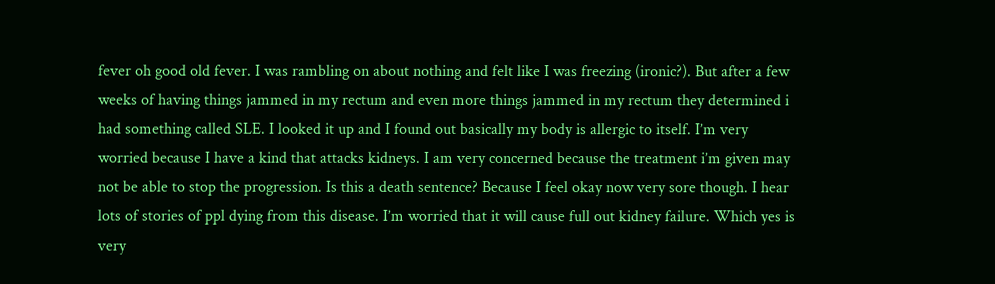fever oh good old fever. I was rambling on about nothing and felt like I was freezing (ironic?). But after a few weeks of having things jammed in my rectum and even more things jammed in my rectum they determined i had something called SLE. I looked it up and I found out basically my body is allergic to itself. I’m very worried because I have a kind that attacks kidneys. I am very concerned because the treatment i’m given may not be able to stop the progression. Is this a death sentence? Because I feel okay now very sore though. I hear lots of stories of ppl dying from this disease. I’m worried that it will cause full out kidney failure. Which yes is very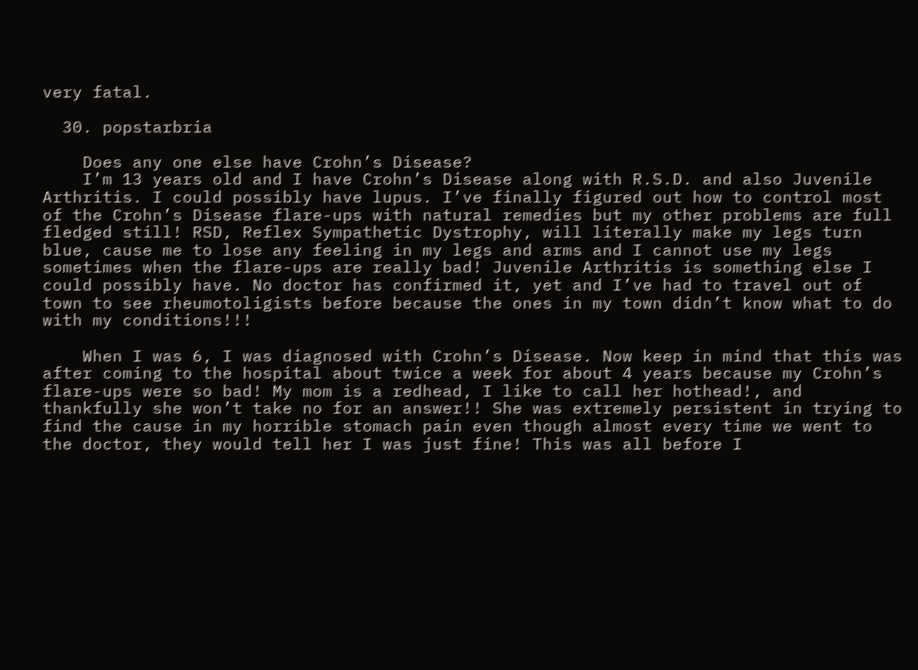very fatal.

  30. popstarbria

    Does any one else have Crohn’s Disease?
    I’m 13 years old and I have Crohn’s Disease along with R.S.D. and also Juvenile Arthritis. I could possibly have lupus. I’ve finally figured out how to control most of the Crohn’s Disease flare-ups with natural remedies but my other problems are full fledged still! RSD, Reflex Sympathetic Dystrophy, will literally make my legs turn blue, cause me to lose any feeling in my legs and arms and I cannot use my legs sometimes when the flare-ups are really bad! Juvenile Arthritis is something else I could possibly have. No doctor has confirmed it, yet and I’ve had to travel out of town to see rheumotoligists before because the ones in my town didn’t know what to do with my conditions!!!

    When I was 6, I was diagnosed with Crohn’s Disease. Now keep in mind that this was after coming to the hospital about twice a week for about 4 years because my Crohn’s flare-ups were so bad! My mom is a redhead, I like to call her hothead!, and thankfully she won’t take no for an answer!! She was extremely persistent in trying to find the cause in my horrible stomach pain even though almost every time we went to the doctor, they would tell her I was just fine! This was all before I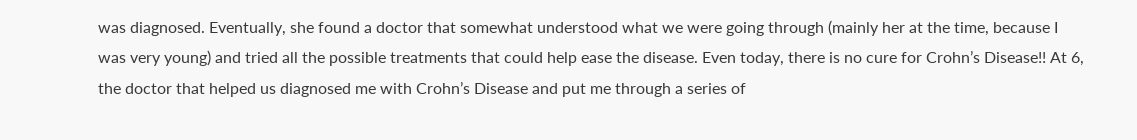was diagnosed. Eventually, she found a doctor that somewhat understood what we were going through (mainly her at the time, because I was very young) and tried all the possible treatments that could help ease the disease. Even today, there is no cure for Crohn’s Disease!! At 6, the doctor that helped us diagnosed me with Crohn’s Disease and put me through a series of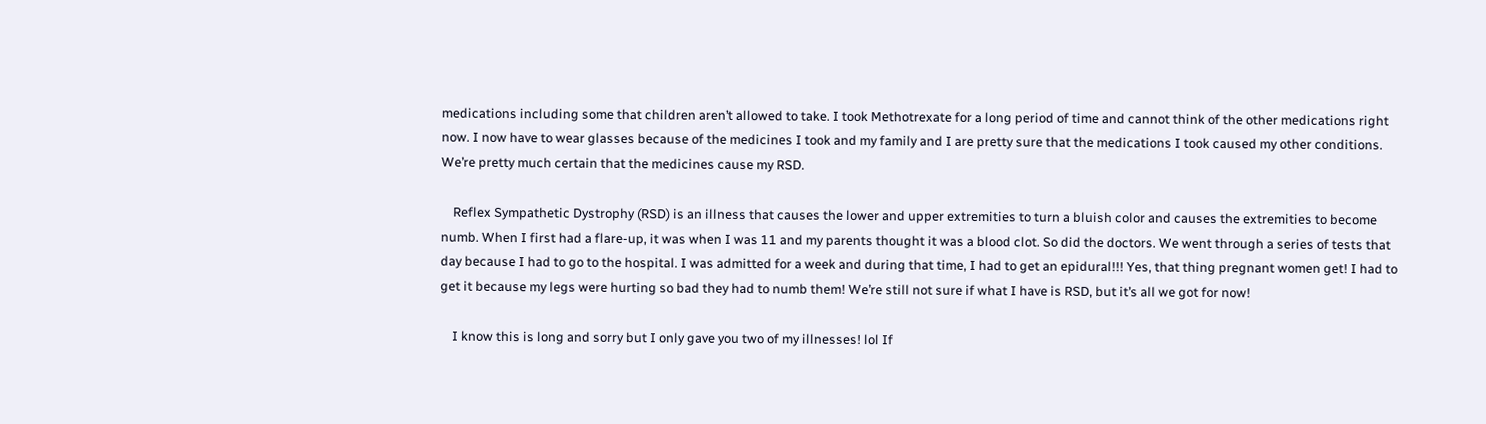medications including some that children aren’t allowed to take. I took Methotrexate for a long period of time and cannot think of the other medications right now. I now have to wear glasses because of the medicines I took and my family and I are pretty sure that the medications I took caused my other conditions. We’re pretty much certain that the medicines cause my RSD.

    Reflex Sympathetic Dystrophy (RSD) is an illness that causes the lower and upper extremities to turn a bluish color and causes the extremities to become numb. When I first had a flare-up, it was when I was 11 and my parents thought it was a blood clot. So did the doctors. We went through a series of tests that day because I had to go to the hospital. I was admitted for a week and during that time, I had to get an epidural!!! Yes, that thing pregnant women get! I had to get it because my legs were hurting so bad they had to numb them! We’re still not sure if what I have is RSD, but it’s all we got for now!

    I know this is long and sorry but I only gave you two of my illnesses! lol If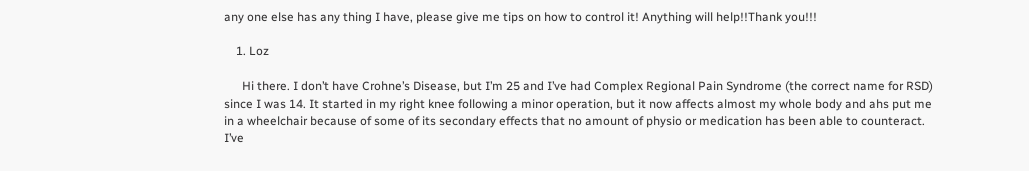any one else has any thing I have, please give me tips on how to control it! Anything will help!!Thank you!!!

    1. Loz

      Hi there. I don’t have Crohne’s Disease, but I’m 25 and I’ve had Complex Regional Pain Syndrome (the correct name for RSD) since I was 14. It started in my right knee following a minor operation, but it now affects almost my whole body and ahs put me in a wheelchair because of some of its secondary effects that no amount of physio or medication has been able to counteract. I’ve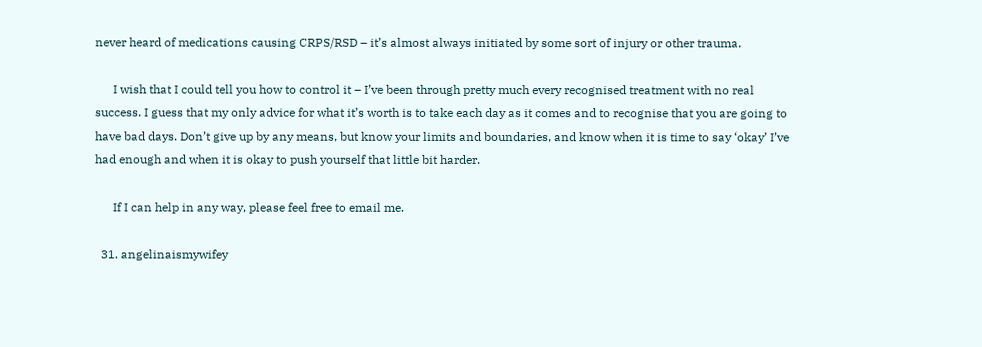never heard of medications causing CRPS/RSD – it’s almost always initiated by some sort of injury or other trauma.

      I wish that I could tell you how to control it – I’ve been through pretty much every recognised treatment with no real success. I guess that my only advice for what it’s worth is to take each day as it comes and to recognise that you are going to have bad days. Don’t give up by any means, but know your limits and boundaries, and know when it is time to say ‘okay’ I’ve had enough and when it is okay to push yourself that little bit harder.

      If I can help in any way, please feel free to email me.

  31. angelinaismywifey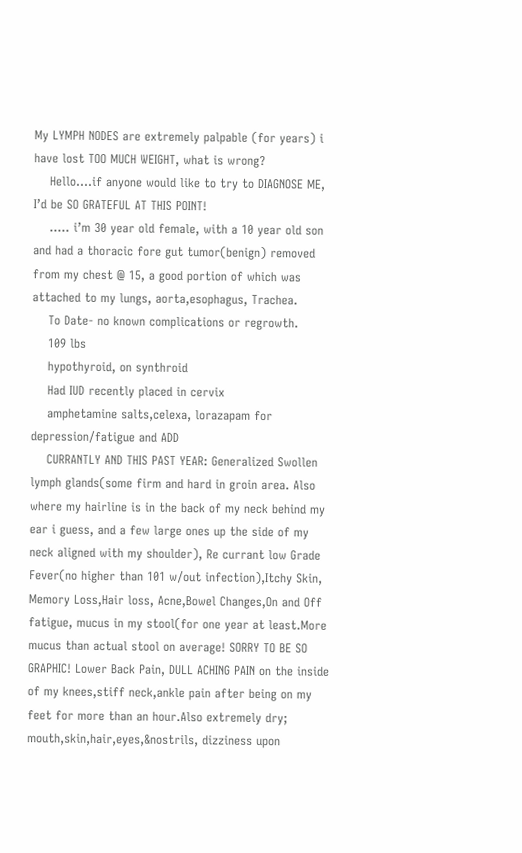My LYMPH NODES are extremely palpable (for years) i have lost TOO MUCH WEIGHT, what is wrong?
    Hello….if anyone would like to try to DIAGNOSE ME, I’d be SO GRATEFUL AT THIS POINT!
    ….. i’m 30 year old female, with a 10 year old son and had a thoracic fore gut tumor(benign) removed from my chest @ 15, a good portion of which was attached to my lungs, aorta,esophagus, Trachea.
    To Date- no known complications or regrowth.
    109 lbs
    hypothyroid, on synthroid
    Had IUD recently placed in cervix
    amphetamine salts,celexa, lorazapam for depression/fatigue and ADD
    CURRANTLY AND THIS PAST YEAR: Generalized Swollen lymph glands(some firm and hard in groin area. Also where my hairline is in the back of my neck behind my ear i guess, and a few large ones up the side of my neck aligned with my shoulder), Re currant low Grade Fever(no higher than 101 w/out infection),Itchy Skin, Memory Loss,Hair loss, Acne,Bowel Changes,On and Off fatigue, mucus in my stool(for one year at least.More mucus than actual stool on average! SORRY TO BE SO GRAPHIC! Lower Back Pain, DULL ACHING PAIN on the inside of my knees,stiff neck,ankle pain after being on my feet for more than an hour.Also extremely dry; mouth,skin,hair,eyes,&nostrils, dizziness upon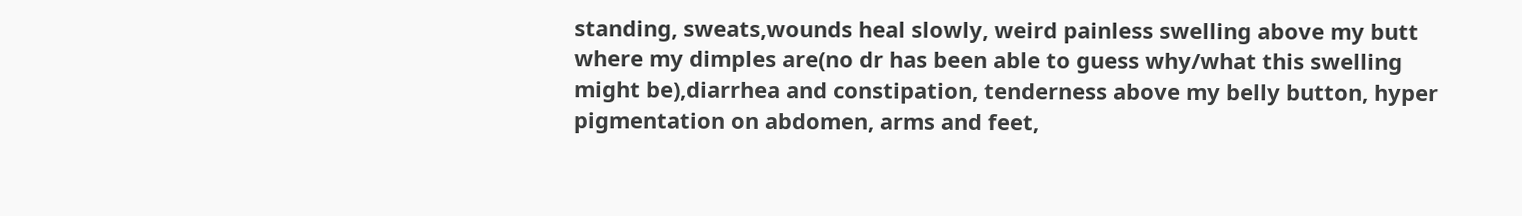standing, sweats,wounds heal slowly, weird painless swelling above my butt where my dimples are(no dr has been able to guess why/what this swelling might be),diarrhea and constipation, tenderness above my belly button, hyper pigmentation on abdomen, arms and feet,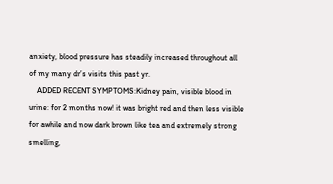anxiety, blood pressure has steadily increased throughout all of my many dr’s visits this past yr.
    ADDED RECENT SYMPTOMS:Kidney pain, visible blood in urine: for 2 months now! it was bright red and then less visible for awhile and now dark brown like tea and extremely strong smelling,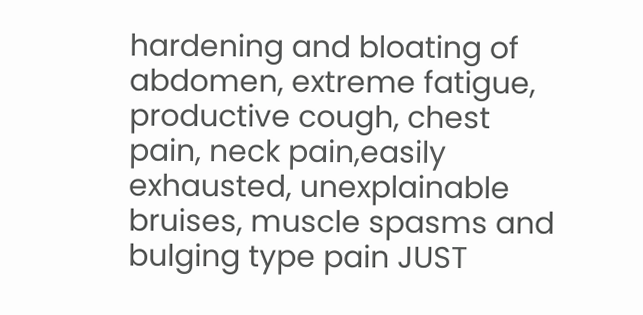hardening and bloating of abdomen, extreme fatigue, productive cough, chest pain, neck pain,easily exhausted, unexplainable bruises, muscle spasms and bulging type pain JUST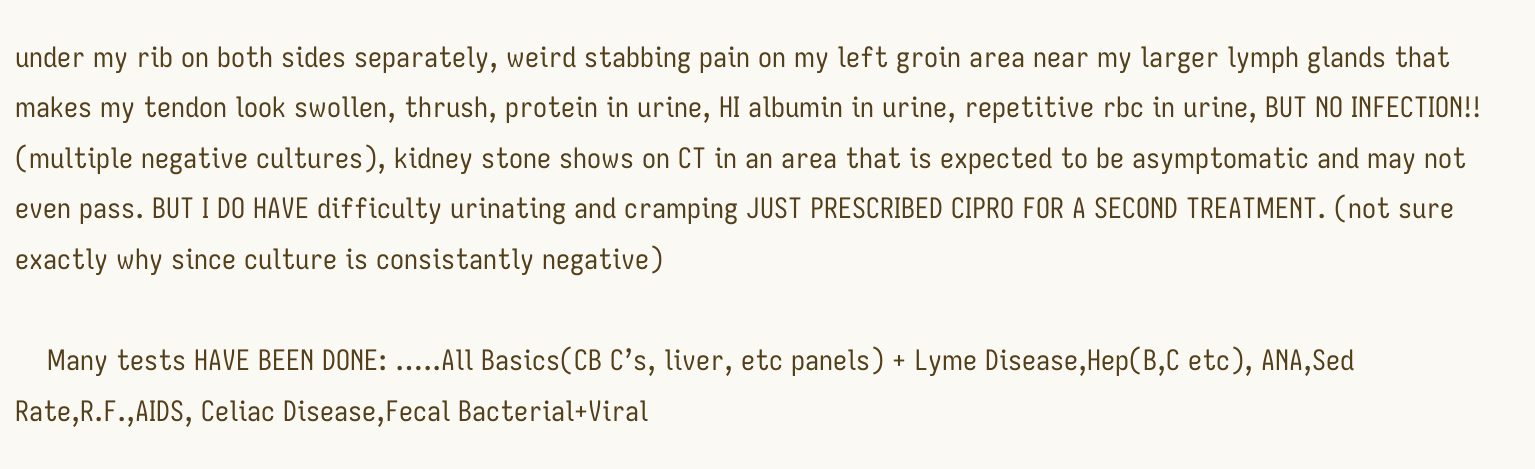under my rib on both sides separately, weird stabbing pain on my left groin area near my larger lymph glands that makes my tendon look swollen, thrush, protein in urine, HI albumin in urine, repetitive rbc in urine, BUT NO INFECTION!! (multiple negative cultures), kidney stone shows on CT in an area that is expected to be asymptomatic and may not even pass. BUT I DO HAVE difficulty urinating and cramping JUST PRESCRIBED CIPRO FOR A SECOND TREATMENT. (not sure exactly why since culture is consistantly negative)

    Many tests HAVE BEEN DONE: …..All Basics(CB C’s, liver, etc panels) + Lyme Disease,Hep(B,C etc), ANA,Sed Rate,R.F.,AIDS, Celiac Disease,Fecal Bacterial+Viral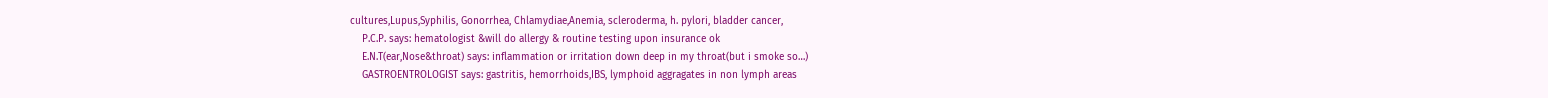cultures,Lupus,Syphilis, Gonorrhea, Chlamydiae,Anemia, scleroderma, h. pylori, bladder cancer,
    P.C.P. says: hematologist &will do allergy & routine testing upon insurance ok
    E.N.T(ear,Nose&throat) says: inflammation or irritation down deep in my throat(but i smoke so…)
    GASTROENTROLOGIST says: gastritis, hemorrhoids,IBS, lymphoid aggragates in non lymph areas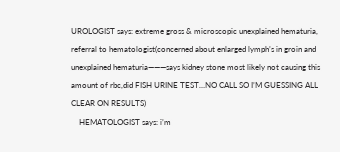UROLOGIST says: extreme gross & microscopic unexplained hematuria, referral to hematologist(concerned about enlarged lymph’s in groin and unexplained hematuria———says kidney stone most likely not causing this amount of rbc,did FISH URINE TEST…NO CALL SO I’M GUESSING ALL CLEAR ON RESULTS)
    HEMATOLOGIST says: i’m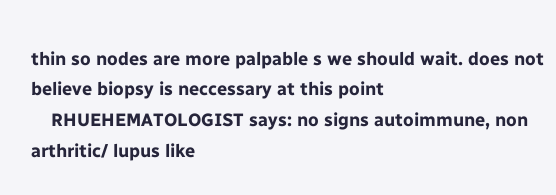thin so nodes are more palpable s we should wait. does not believe biopsy is neccessary at this point
    RHUEHEMATOLOGIST says: no signs autoimmune, non arthritic/ lupus like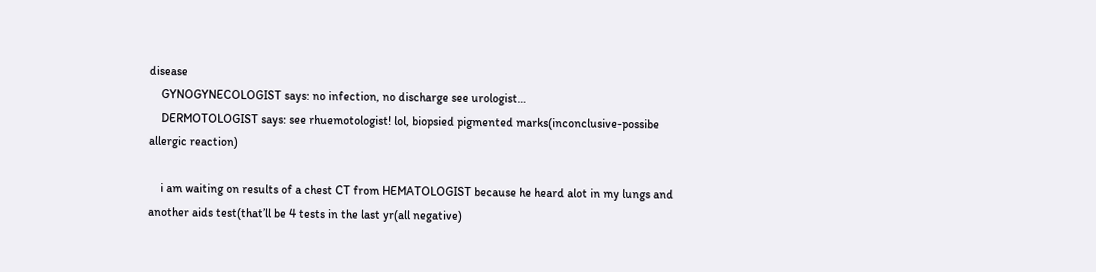disease
    GYNOGYNECOLOGIST says: no infection, no discharge see urologist…
    DERMOTOLOGIST says: see rhuemotologist! lol, biopsied pigmented marks(inconclusive-possibe allergic reaction)

    i am waiting on results of a chest CT from HEMATOLOGIST because he heard alot in my lungs and another aids test(that’ll be 4 tests in the last yr(all negative)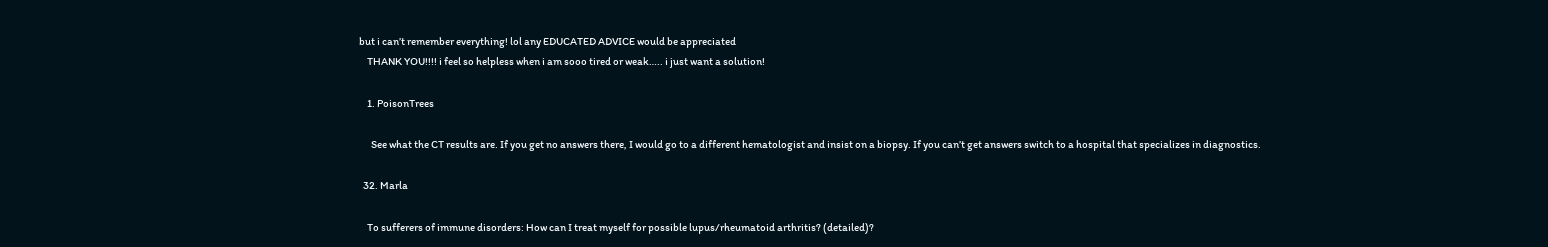but i can’t remember everything! lol any EDUCATED ADVICE would be appreciated
    THANK YOU!!!! i feel so helpless when i am sooo tired or weak….. i just want a solution!

    1. PoisonTrees

      See what the CT results are. If you get no answers there, I would go to a different hematologist and insist on a biopsy. If you can’t get answers switch to a hospital that specializes in diagnostics.

  32. Marla

    To sufferers of immune disorders: How can I treat myself for possible lupus/rheumatoid arthritis? (detailed)?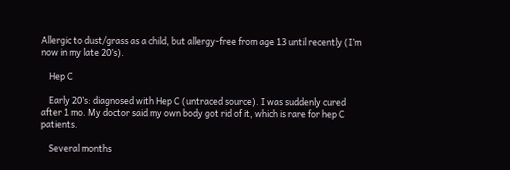Allergic to dust/grass as a child, but allergy-free from age 13 until recently (I’m now in my late 20’s).

    Hep C

    Early 20’s: diagnosed with Hep C (untraced source). I was suddenly cured after 1 mo. My doctor said my own body got rid of it, which is rare for hep C patients.

    Several months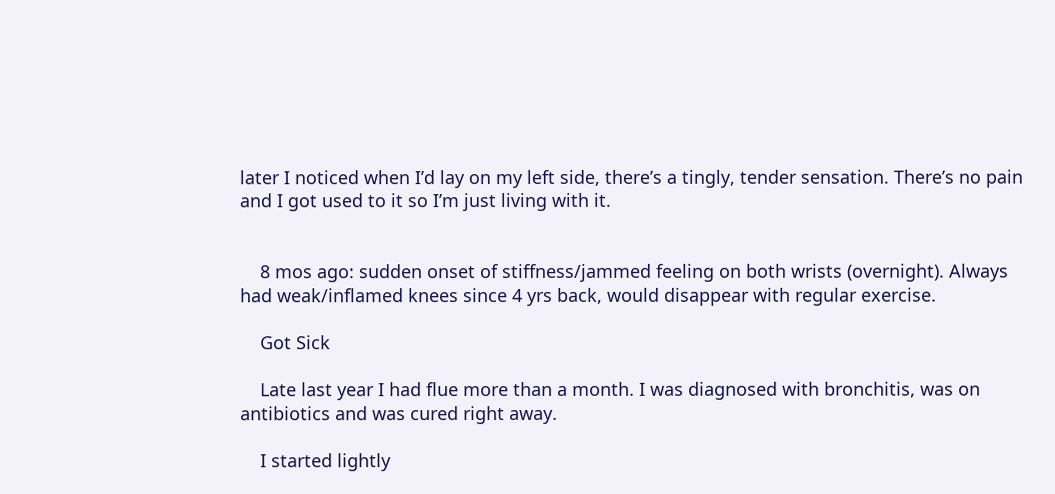later I noticed when I’d lay on my left side, there’s a tingly, tender sensation. There’s no pain and I got used to it so I’m just living with it.


    8 mos ago: sudden onset of stiffness/jammed feeling on both wrists (overnight). Always had weak/inflamed knees since 4 yrs back, would disappear with regular exercise.

    Got Sick

    Late last year I had flue more than a month. I was diagnosed with bronchitis, was on antibiotics and was cured right away.

    I started lightly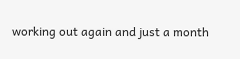working out again and just a month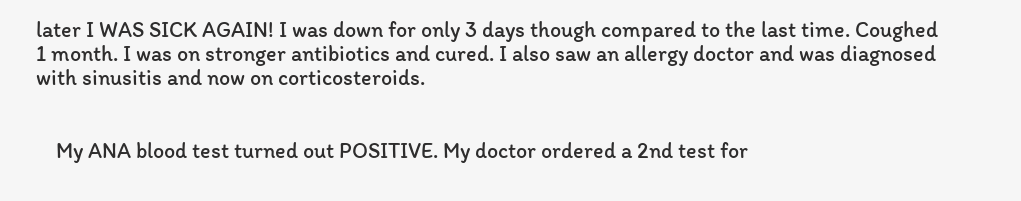later I WAS SICK AGAIN! I was down for only 3 days though compared to the last time. Coughed 1 month. I was on stronger antibiotics and cured. I also saw an allergy doctor and was diagnosed with sinusitis and now on corticosteroids.


    My ANA blood test turned out POSITIVE. My doctor ordered a 2nd test for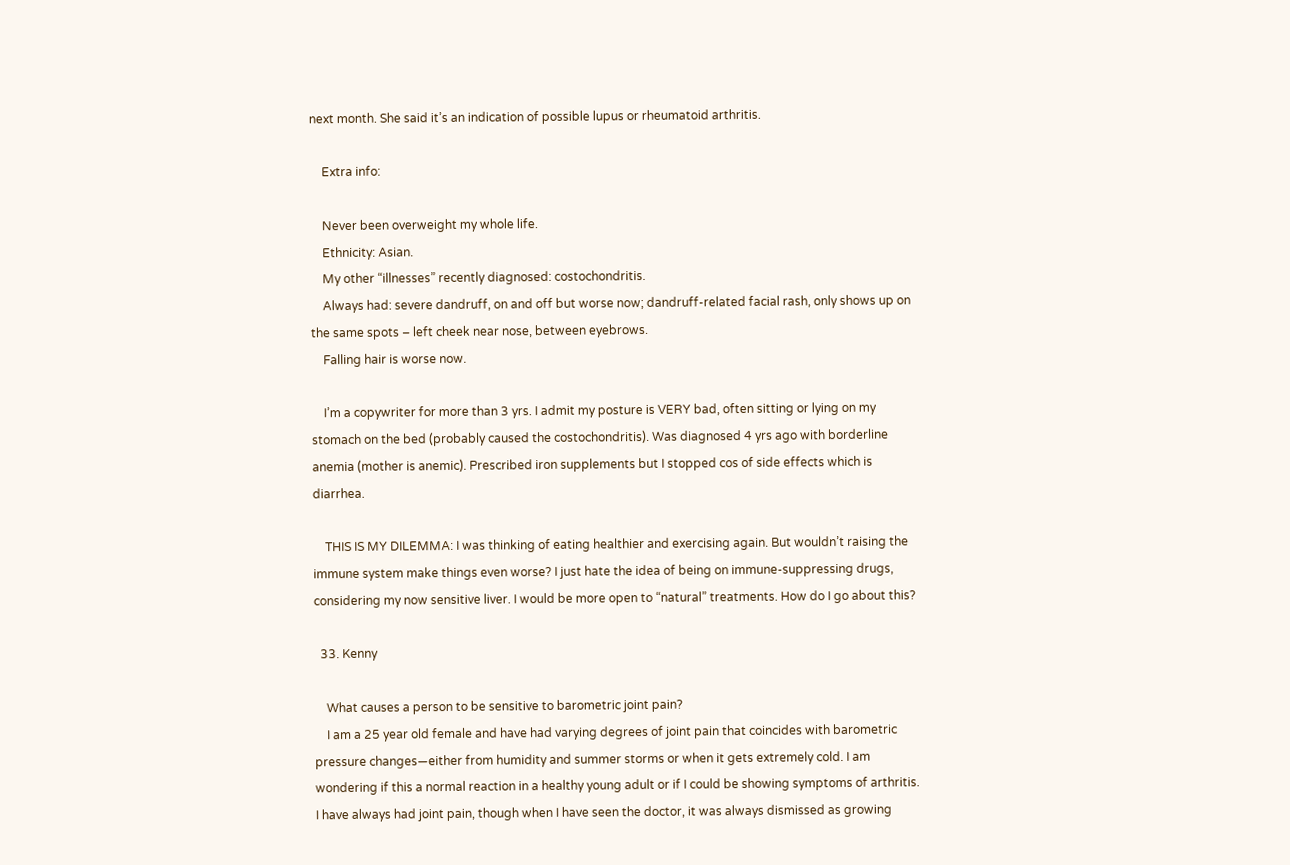next month. She said it’s an indication of possible lupus or rheumatoid arthritis.

    Extra info:

    Never been overweight my whole life.
    Ethnicity: Asian.
    My other “illnesses” recently diagnosed: costochondritis.
    Always had: severe dandruff, on and off but worse now; dandruff-related facial rash, only shows up on the same spots – left cheek near nose, between eyebrows.
    Falling hair is worse now.

    I’m a copywriter for more than 3 yrs. I admit my posture is VERY bad, often sitting or lying on my stomach on the bed (probably caused the costochondritis). Was diagnosed 4 yrs ago with borderline anemia (mother is anemic). Prescribed iron supplements but I stopped cos of side effects which is diarrhea.

    THIS IS MY DILEMMA: I was thinking of eating healthier and exercising again. But wouldn’t raising the immune system make things even worse? I just hate the idea of being on immune-suppressing drugs, considering my now sensitive liver. I would be more open to “natural” treatments. How do I go about this?

  33. Kenny

    What causes a person to be sensitive to barometric joint pain?
    I am a 25 year old female and have had varying degrees of joint pain that coincides with barometric pressure changes—either from humidity and summer storms or when it gets extremely cold. I am wondering if this a normal reaction in a healthy young adult or if I could be showing symptoms of arthritis. I have always had joint pain, though when I have seen the doctor, it was always dismissed as growing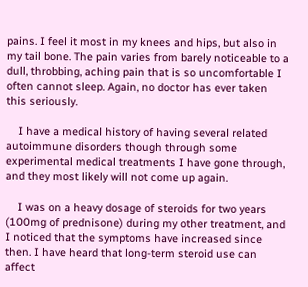pains. I feel it most in my knees and hips, but also in my tail bone. The pain varies from barely noticeable to a dull, throbbing, aching pain that is so uncomfortable I often cannot sleep. Again, no doctor has ever taken this seriously.

    I have a medical history of having several related autoimmune disorders though through some experimental medical treatments I have gone through, and they most likely will not come up again.

    I was on a heavy dosage of steroids for two years (100mg of prednisone) during my other treatment, and I noticed that the symptoms have increased since then. I have heard that long-term steroid use can affect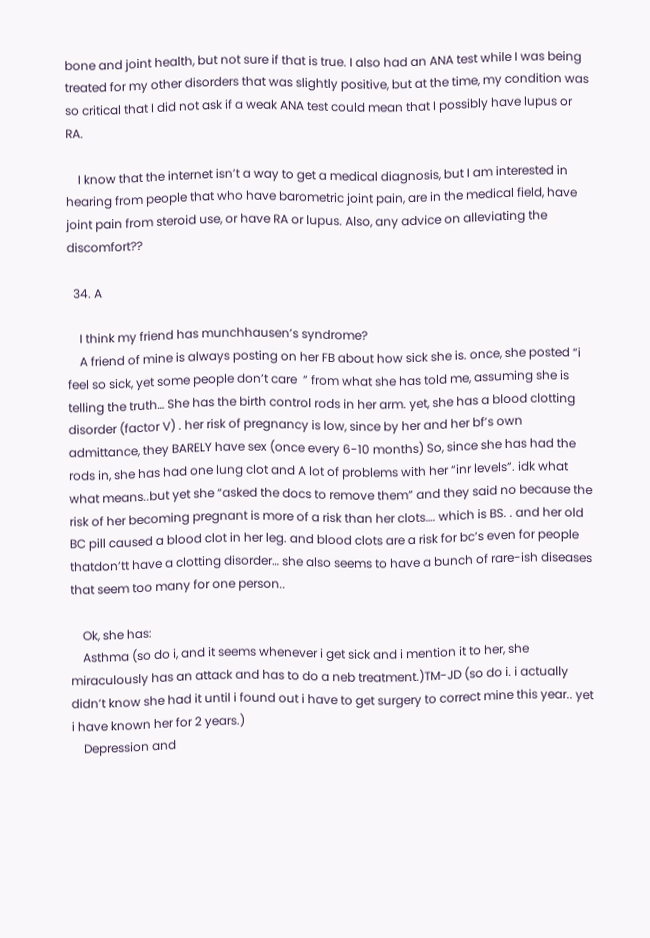bone and joint health, but not sure if that is true. I also had an ANA test while I was being treated for my other disorders that was slightly positive, but at the time, my condition was so critical that I did not ask if a weak ANA test could mean that I possibly have lupus or RA.

    I know that the internet isn’t a way to get a medical diagnosis, but I am interested in hearing from people that who have barometric joint pain, are in the medical field, have joint pain from steroid use, or have RA or lupus. Also, any advice on alleviating the discomfort??

  34. A

    I think my friend has munchhausen’s syndrome?
    A friend of mine is always posting on her FB about how sick she is. once, she posted “i feel so sick, yet some people don’t care  ” from what she has told me, assuming she is telling the truth… She has the birth control rods in her arm. yet, she has a blood clotting disorder (factor V) . her risk of pregnancy is low, since by her and her bf’s own admittance, they BARELY have sex (once every 6-10 months) So, since she has had the rods in, she has had one lung clot and A lot of problems with her “inr levels”. idk what what means..but yet she “asked the docs to remove them” and they said no because the risk of her becoming pregnant is more of a risk than her clots…. which is BS. . and her old BC pill caused a blood clot in her leg. and blood clots are a risk for bc’s even for people thatdon’tt have a clotting disorder… she also seems to have a bunch of rare-ish diseases that seem too many for one person..

    Ok, she has:
    Asthma (so do i, and it seems whenever i get sick and i mention it to her, she miraculously has an attack and has to do a neb treatment.)TM-JD (so do i. i actually didn’t know she had it until i found out i have to get surgery to correct mine this year.. yet i have known her for 2 years.)
    Depression and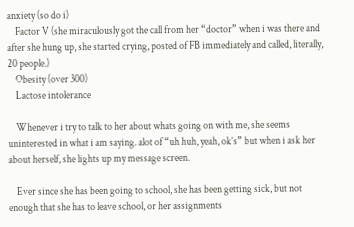anxiety (so do i)
    Factor V (she miraculously got the call from her “doctor” when i was there and after she hung up, she started crying, posted of FB immediately and called, literally, 20 people.)
    Obesity (over 300)
    Lactose intolerance

    Whenever i try to talk to her about whats going on with me, she seems uninterested in what i am saying. alot of “uh huh, yeah, ok’s” but when i ask her about herself, she lights up my message screen.

    Ever since she has been going to school, she has been getting sick, but not enough that she has to leave school, or her assignments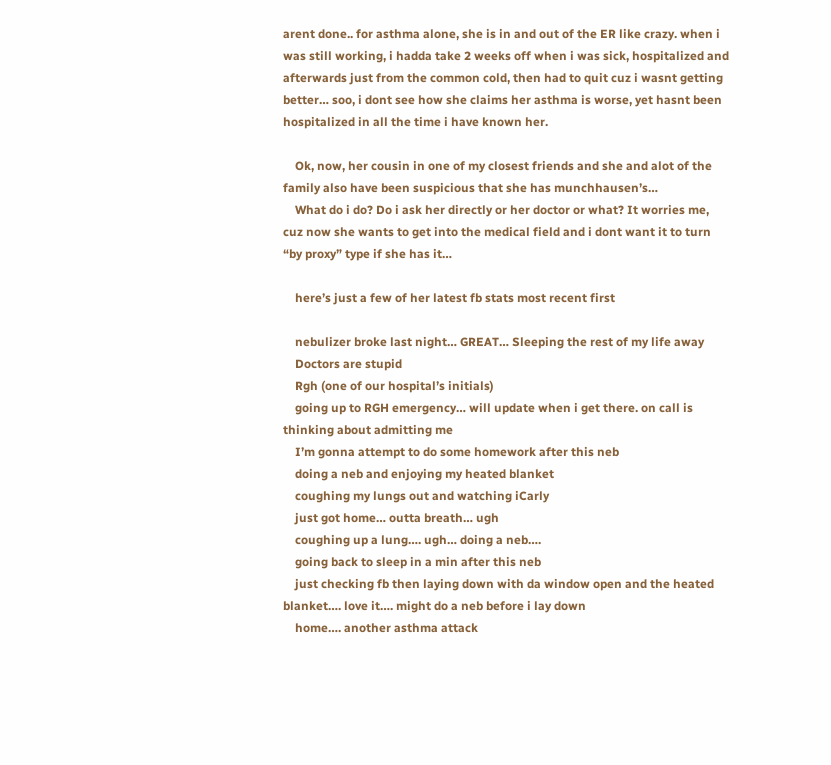arent done.. for asthma alone, she is in and out of the ER like crazy. when i was still working, i hadda take 2 weeks off when i was sick, hospitalized and afterwards just from the common cold, then had to quit cuz i wasnt getting better… soo, i dont see how she claims her asthma is worse, yet hasnt been hospitalized in all the time i have known her.

    Ok, now, her cousin in one of my closest friends and she and alot of the family also have been suspicious that she has munchhausen’s…
    What do i do? Do i ask her directly or her doctor or what? It worries me, cuz now she wants to get into the medical field and i dont want it to turn “by proxy” type if she has it…

    here’s just a few of her latest fb stats most recent first

    nebulizer broke last night… GREAT… Sleeping the rest of my life away
    Doctors are stupid
    Rgh (one of our hospital’s initials)
    going up to RGH emergency… will update when i get there. on call is thinking about admitting me
    I’m gonna attempt to do some homework after this neb
    doing a neb and enjoying my heated blanket
    coughing my lungs out and watching iCarly
    just got home… outta breath… ugh
    coughing up a lung…. ugh… doing a neb….
    going back to sleep in a min after this neb
    just checking fb then laying down with da window open and the heated blanket…. love it…. might do a neb before i lay down
    home…. another asthma attack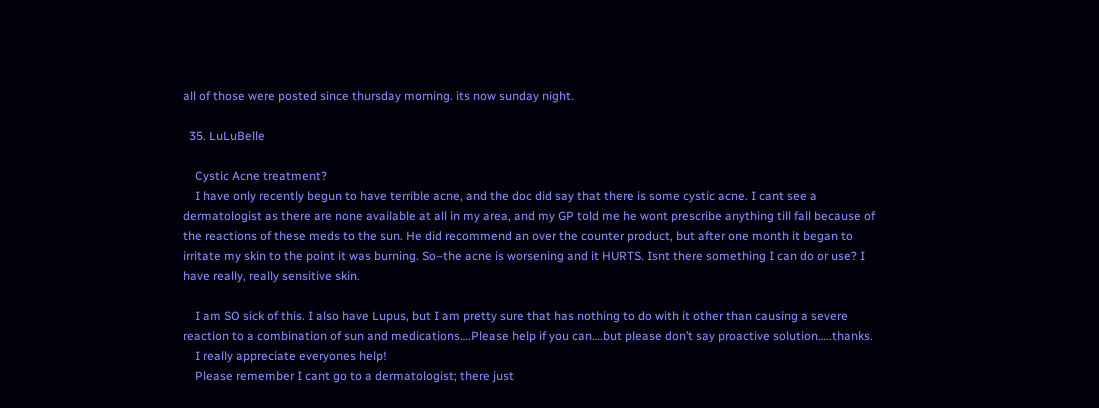all of those were posted since thursday morning. its now sunday night.

  35. LuLuBelle

    Cystic Acne treatment?
    I have only recently begun to have terrible acne, and the doc did say that there is some cystic acne. I cant see a dermatologist as there are none available at all in my area, and my GP told me he wont prescribe anything till fall because of the reactions of these meds to the sun. He did recommend an over the counter product, but after one month it began to irritate my skin to the point it was burning. So–the acne is worsening and it HURTS. Isnt there something I can do or use? I have really, really sensitive skin.

    I am SO sick of this. I also have Lupus, but I am pretty sure that has nothing to do with it other than causing a severe reaction to a combination of sun and medications….Please help if you can….but please don’t say proactive solution…..thanks.
    I really appreciate everyones help!
    Please remember I cant go to a dermatologist; there just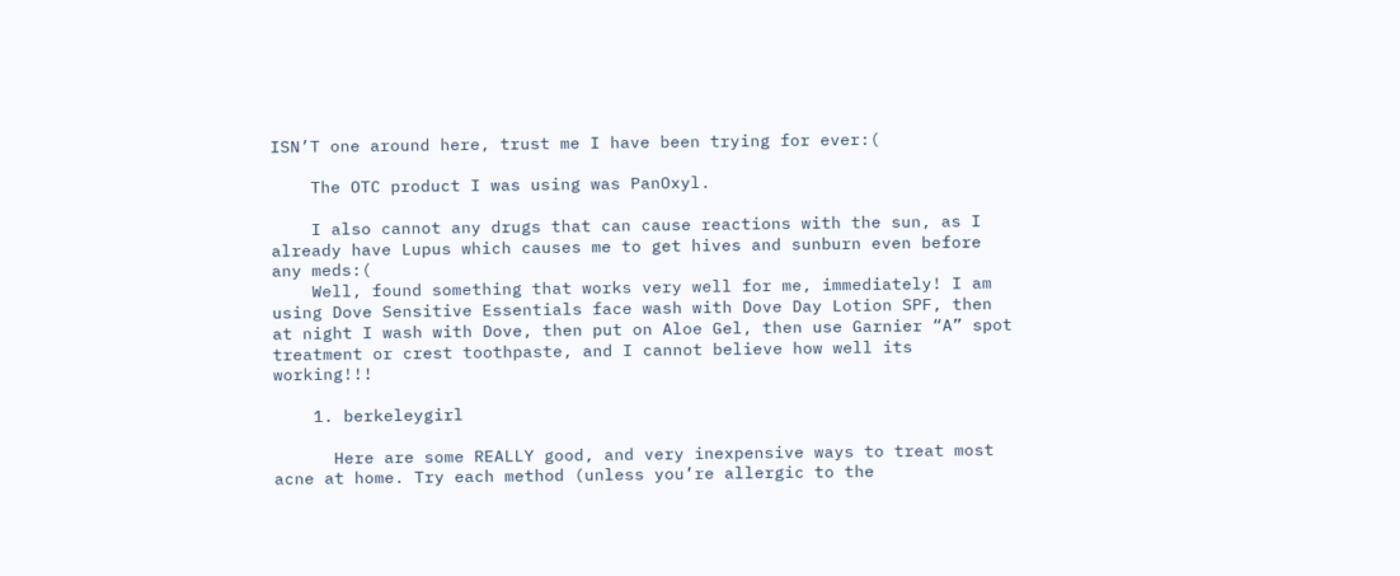ISN’T one around here, trust me I have been trying for ever:(

    The OTC product I was using was PanOxyl.

    I also cannot any drugs that can cause reactions with the sun, as I already have Lupus which causes me to get hives and sunburn even before any meds:(
    Well, found something that works very well for me, immediately! I am using Dove Sensitive Essentials face wash with Dove Day Lotion SPF, then at night I wash with Dove, then put on Aloe Gel, then use Garnier “A” spot treatment or crest toothpaste, and I cannot believe how well its working!!!

    1. berkeleygirl

      Here are some REALLY good, and very inexpensive ways to treat most acne at home. Try each method (unless you’re allergic to the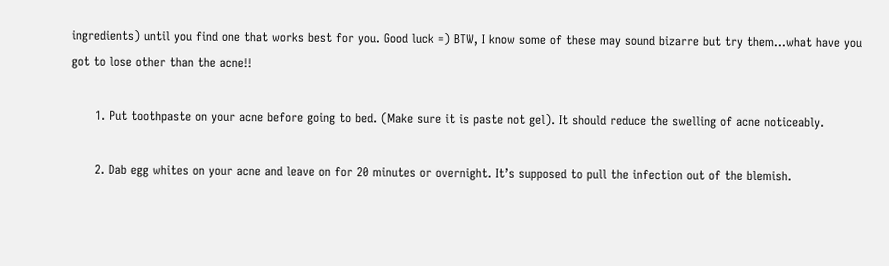ingredients) until you find one that works best for you. Good luck =) BTW, I know some of these may sound bizarre but try them…what have you got to lose other than the acne!!

      1. Put toothpaste on your acne before going to bed. (Make sure it is paste not gel). It should reduce the swelling of acne noticeably.

      2. Dab egg whites on your acne and leave on for 20 minutes or overnight. It’s supposed to pull the infection out of the blemish.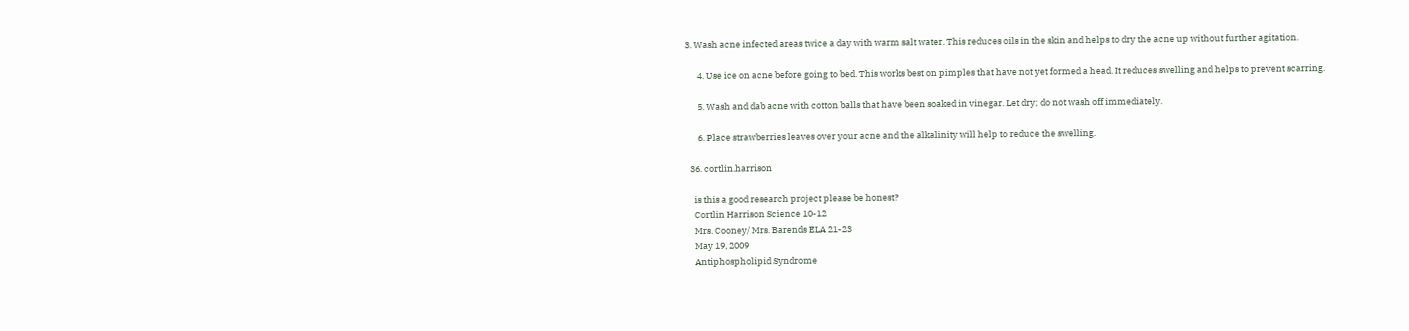3. Wash acne infected areas twice a day with warm salt water. This reduces oils in the skin and helps to dry the acne up without further agitation.

      4. Use ice on acne before going to bed. This works best on pimples that have not yet formed a head. It reduces swelling and helps to prevent scarring.

      5. Wash and dab acne with cotton balls that have been soaked in vinegar. Let dry; do not wash off immediately.

      6. Place strawberries leaves over your acne and the alkalinity will help to reduce the swelling.

  36. cortlin.harrison

    is this a good research project please be honest?
    Cortlin Harrison Science 10-12
    Mrs. Cooney/ Mrs. Barends ELA 21-23
    May 19, 2009
    Antiphospholipid Syndrome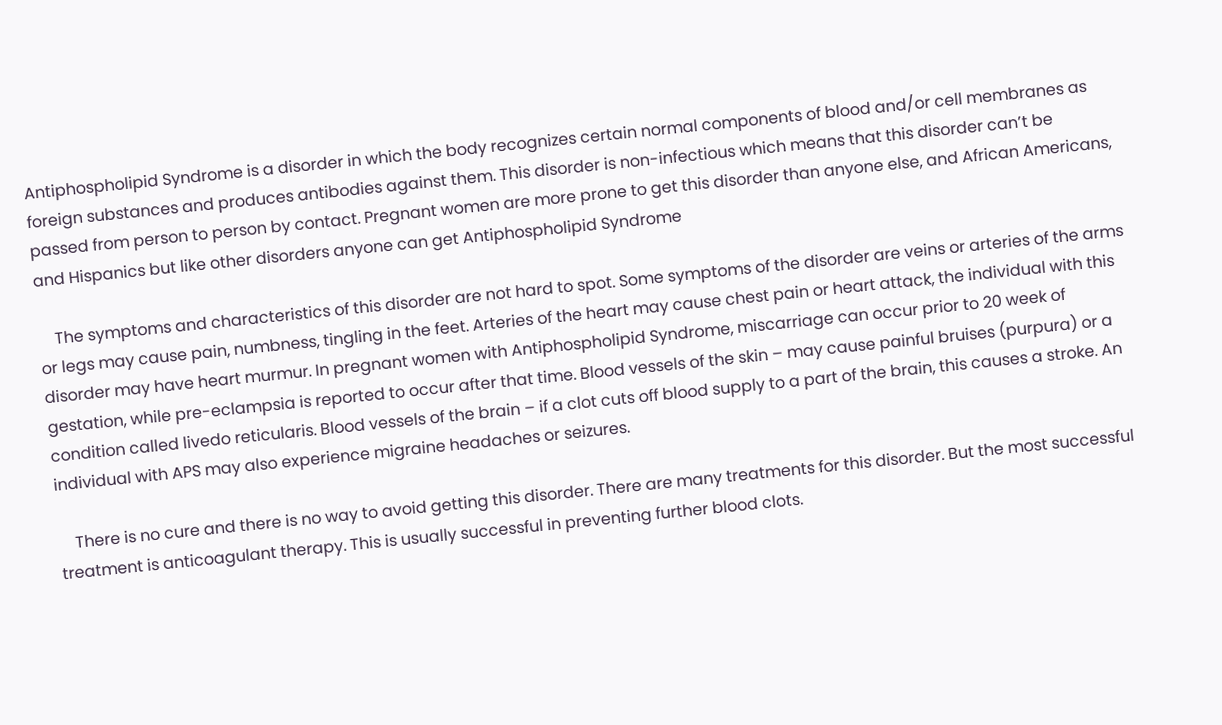Antiphospholipid Syndrome is a disorder in which the body recognizes certain normal components of blood and/or cell membranes as foreign substances and produces antibodies against them. This disorder is non-infectious which means that this disorder can’t be passed from person to person by contact. Pregnant women are more prone to get this disorder than anyone else, and African Americans, and Hispanics but like other disorders anyone can get Antiphospholipid Syndrome

    The symptoms and characteristics of this disorder are not hard to spot. Some symptoms of the disorder are veins or arteries of the arms or legs may cause pain, numbness, tingling in the feet. Arteries of the heart may cause chest pain or heart attack, the individual with this disorder may have heart murmur. In pregnant women with Antiphospholipid Syndrome, miscarriage can occur prior to 20 week of gestation, while pre-eclampsia is reported to occur after that time. Blood vessels of the skin – may cause painful bruises (purpura) or a condition called livedo reticularis. Blood vessels of the brain – if a clot cuts off blood supply to a part of the brain, this causes a stroke. An individual with APS may also experience migraine headaches or seizures.

    There is no cure and there is no way to avoid getting this disorder. There are many treatments for this disorder. But the most successful treatment is anticoagulant therapy. This is usually successful in preventing further blood clots.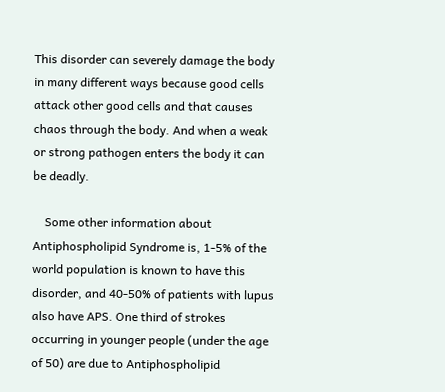This disorder can severely damage the body in many different ways because good cells attack other good cells and that causes chaos through the body. And when a weak or strong pathogen enters the body it can be deadly.

    Some other information about Antiphospholipid Syndrome is, 1-5% of the world population is known to have this disorder, and 40-50% of patients with lupus also have APS. One third of strokes occurring in younger people (under the age of 50) are due to Antiphospholipid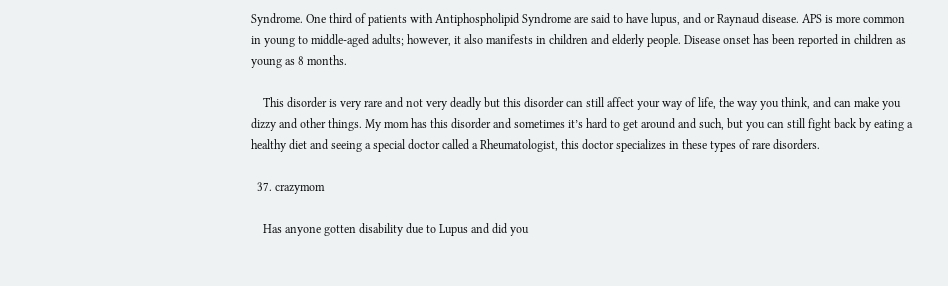Syndrome. One third of patients with Antiphospholipid Syndrome are said to have lupus, and or Raynaud disease. APS is more common in young to middle-aged adults; however, it also manifests in children and elderly people. Disease onset has been reported in children as young as 8 months.

    This disorder is very rare and not very deadly but this disorder can still affect your way of life, the way you think, and can make you dizzy and other things. My mom has this disorder and sometimes it’s hard to get around and such, but you can still fight back by eating a healthy diet and seeing a special doctor called a Rheumatologist, this doctor specializes in these types of rare disorders.

  37. crazymom

    Has anyone gotten disability due to Lupus and did you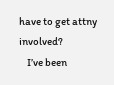have to get attny involved?
    I’ve been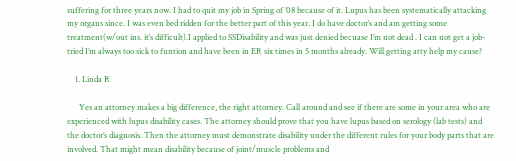suffering for three years now. I had to quit my job in Spring of ’08 because of it. Lupus has been systematically attacking my organs since. I was even bed ridden for the better part of this year. I do have doctor’s and am getting some treatment(w/out ins. it’s difficult).I applied to SSDisability and was just denied becuase I’m not dead . I can not get a job-tried I’m always too sick to funtion and have been in ER six times in 5 months already. Will getting atty help my cause?

    1. Linda R

      Yes an attorney makes a big difference, the right attorney. Call around and see if there are some in your area who are experienced with lupus disability cases. The attorney should prove that you have lupus based on serology (lab tests) and the doctor’s diagnosis. Then the attorney must demonstrate disability under the different rules for your body parts that are involved. That might mean disability because of joint/muscle problems and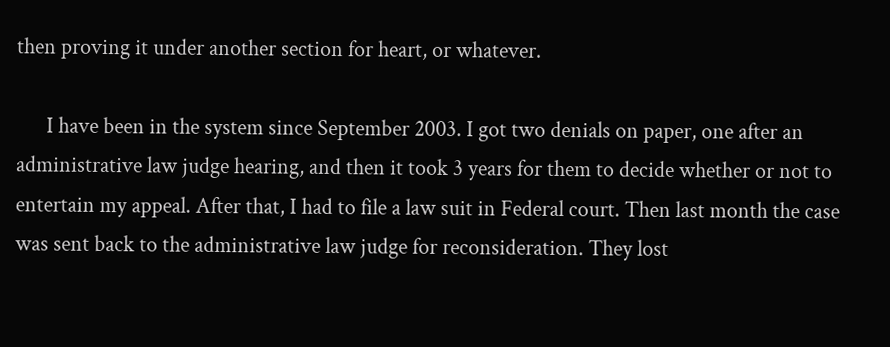then proving it under another section for heart, or whatever.

      I have been in the system since September 2003. I got two denials on paper, one after an administrative law judge hearing, and then it took 3 years for them to decide whether or not to entertain my appeal. After that, I had to file a law suit in Federal court. Then last month the case was sent back to the administrative law judge for reconsideration. They lost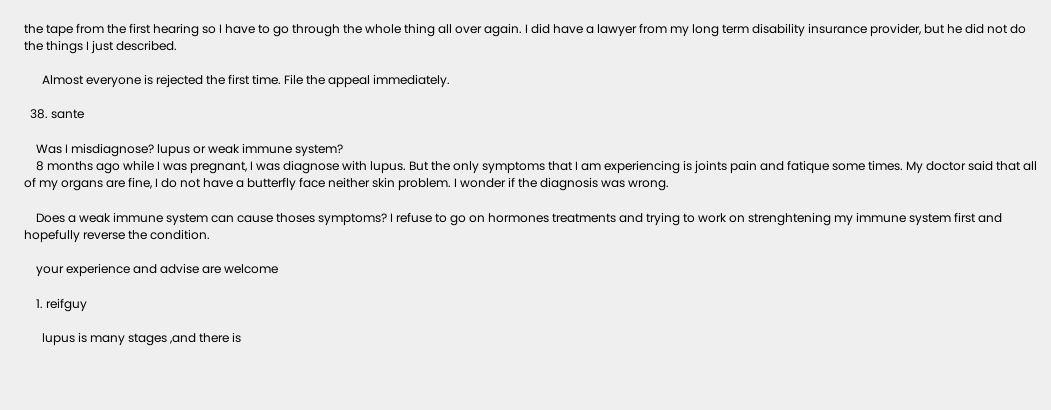the tape from the first hearing so I have to go through the whole thing all over again. I did have a lawyer from my long term disability insurance provider, but he did not do the things I just described.

      Almost everyone is rejected the first time. File the appeal immediately.

  38. sante

    Was I misdiagnose? lupus or weak immune system?
    8 months ago while I was pregnant, I was diagnose with lupus. But the only symptoms that I am experiencing is joints pain and fatique some times. My doctor said that all of my organs are fine, I do not have a butterfly face neither skin problem. I wonder if the diagnosis was wrong.

    Does a weak immune system can cause thoses symptoms? I refuse to go on hormones treatments and trying to work on strenghtening my immune system first and hopefully reverse the condition.

    your experience and advise are welcome

    1. reifguy

      lupus is many stages ,and there is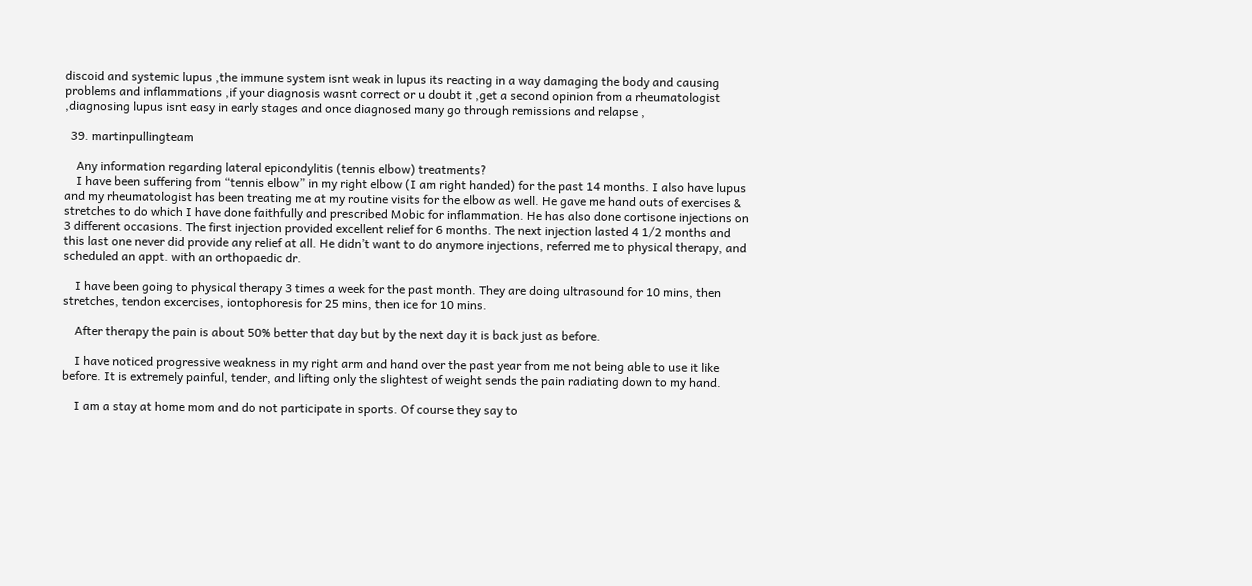discoid and systemic lupus ,the immune system isnt weak in lupus its reacting in a way damaging the body and causing problems and inflammations ,if your diagnosis wasnt correct or u doubt it ,get a second opinion from a rheumatologist ,diagnosing lupus isnt easy in early stages and once diagnosed many go through remissions and relapse ,

  39. martinpullingteam

    Any information regarding lateral epicondylitis (tennis elbow) treatments?
    I have been suffering from “tennis elbow” in my right elbow (I am right handed) for the past 14 months. I also have lupus and my rheumatologist has been treating me at my routine visits for the elbow as well. He gave me hand outs of exercises & stretches to do which I have done faithfully and prescribed Mobic for inflammation. He has also done cortisone injections on 3 different occasions. The first injection provided excellent relief for 6 months. The next injection lasted 4 1/2 months and this last one never did provide any relief at all. He didn’t want to do anymore injections, referred me to physical therapy, and scheduled an appt. with an orthopaedic dr.

    I have been going to physical therapy 3 times a week for the past month. They are doing ultrasound for 10 mins, then stretches, tendon excercises, iontophoresis for 25 mins, then ice for 10 mins.

    After therapy the pain is about 50% better that day but by the next day it is back just as before.

    I have noticed progressive weakness in my right arm and hand over the past year from me not being able to use it like before. It is extremely painful, tender, and lifting only the slightest of weight sends the pain radiating down to my hand.

    I am a stay at home mom and do not participate in sports. Of course they say to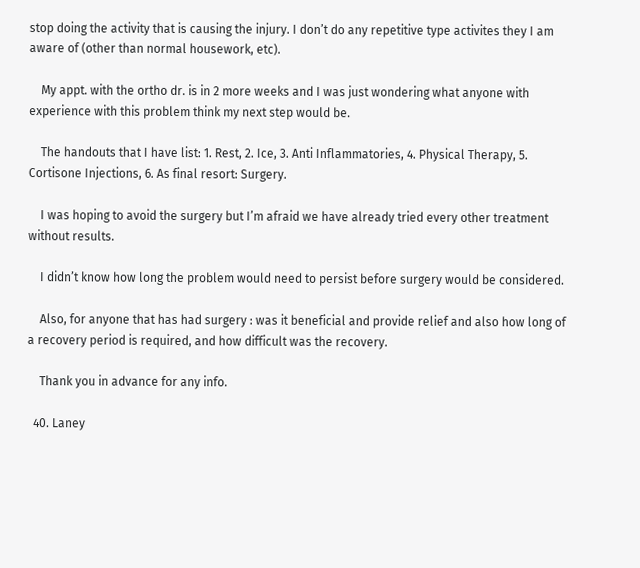stop doing the activity that is causing the injury. I don’t do any repetitive type activites they I am aware of (other than normal housework, etc).

    My appt. with the ortho dr. is in 2 more weeks and I was just wondering what anyone with experience with this problem think my next step would be.

    The handouts that I have list: 1. Rest, 2. Ice, 3. Anti Inflammatories, 4. Physical Therapy, 5. Cortisone Injections, 6. As final resort: Surgery.

    I was hoping to avoid the surgery but I’m afraid we have already tried every other treatment without results.

    I didn’t know how long the problem would need to persist before surgery would be considered.

    Also, for anyone that has had surgery : was it beneficial and provide relief and also how long of a recovery period is required, and how difficult was the recovery.

    Thank you in advance for any info.

  40. Laney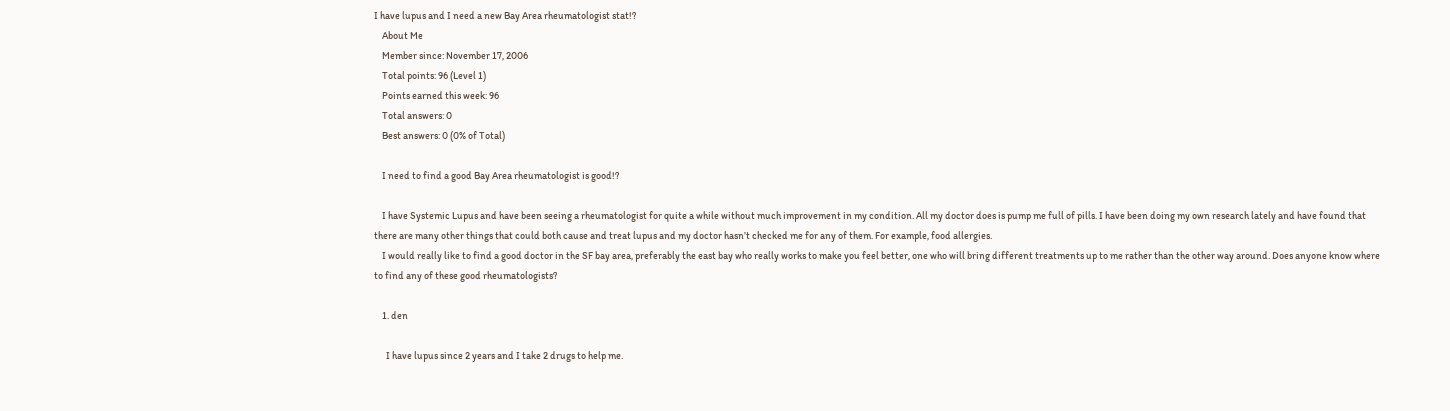I have lupus and I need a new Bay Area rheumatologist stat!?
    About Me
    Member since: November 17, 2006
    Total points: 96 (Level 1)
    Points earned this week: 96
    Total answers: 0
    Best answers: 0 (0% of Total)

    I need to find a good Bay Area rheumatologist is good!?

    I have Systemic Lupus and have been seeing a rheumatologist for quite a while without much improvement in my condition. All my doctor does is pump me full of pills. I have been doing my own research lately and have found that there are many other things that could both cause and treat lupus and my doctor hasn’t checked me for any of them. For example, food allergies.
    I would really like to find a good doctor in the SF bay area, preferably the east bay who really works to make you feel better, one who will bring different treatments up to me rather than the other way around. Does anyone know where to find any of these good rheumatologists?

    1. den

      I have lupus since 2 years and I take 2 drugs to help me.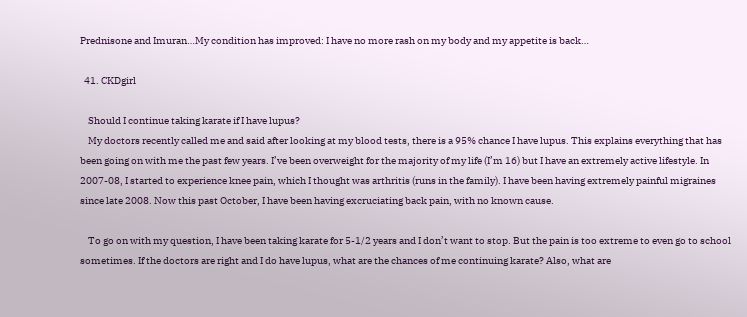Prednisone and Imuran…My condition has improved: I have no more rash on my body and my appetite is back…

  41. CKDgirl

    Should I continue taking karate if I have lupus?
    My doctors recently called me and said after looking at my blood tests, there is a 95% chance I have lupus. This explains everything that has been going on with me the past few years. I’ve been overweight for the majority of my life (I’m 16) but I have an extremely active lifestyle. In 2007-08, I started to experience knee pain, which I thought was arthritis (runs in the family). I have been having extremely painful migraines since late 2008. Now this past October, I have been having excruciating back pain, with no known cause.

    To go on with my question, I have been taking karate for 5-1/2 years and I don’t want to stop. But the pain is too extreme to even go to school sometimes. If the doctors are right and I do have lupus, what are the chances of me continuing karate? Also, what are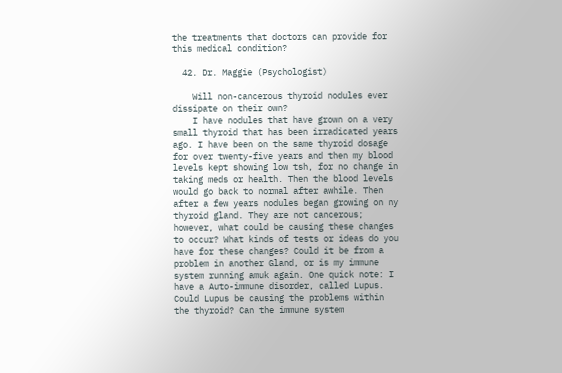the treatments that doctors can provide for this medical condition?

  42. Dr. Maggie (Psychologist)

    Will non-cancerous thyroid nodules ever dissipate on their own?
    I have nodules that have grown on a very small thyroid that has been irradicated years ago. I have been on the same thyroid dosage for over twenty-five years and then my blood levels kept showing low tsh, for no change in taking meds or health. Then the blood levels would go back to normal after awhile. Then after a few years nodules began growing on ny thyroid gland. They are not cancerous; however, what could be causing these changes to occur? What kinds of tests or ideas do you have for these changes? Could it be from a problem in another Gland, or is my immune system running amuk again. One quick note: I have a Auto-immune disorder, called Lupus. Could Lupus be causing the problems within the thyroid? Can the immune system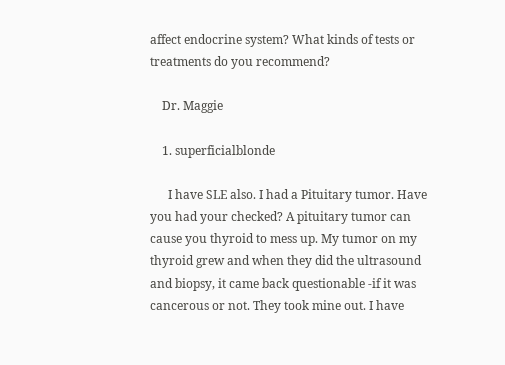affect endocrine system? What kinds of tests or treatments do you recommend?

    Dr. Maggie

    1. superficialblonde

      I have SLE also. I had a Pituitary tumor. Have you had your checked? A pituitary tumor can cause you thyroid to mess up. My tumor on my thyroid grew and when they did the ultrasound and biopsy, it came back questionable -if it was cancerous or not. They took mine out. I have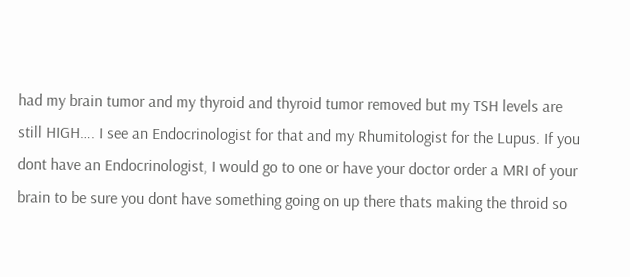had my brain tumor and my thyroid and thyroid tumor removed but my TSH levels are still HIGH…. I see an Endocrinologist for that and my Rhumitologist for the Lupus. If you dont have an Endocrinologist, I would go to one or have your doctor order a MRI of your brain to be sure you dont have something going on up there thats making the throid so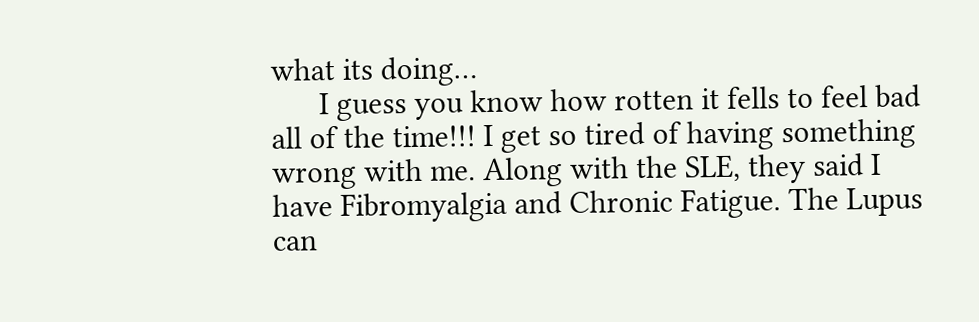what its doing…
      I guess you know how rotten it fells to feel bad all of the time!!! I get so tired of having something wrong with me. Along with the SLE, they said I have Fibromyalgia and Chronic Fatigue. The Lupus can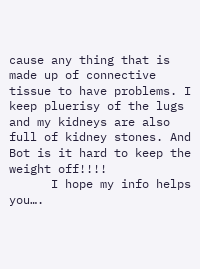cause any thing that is made up of connective tissue to have problems. I keep pluerisy of the lugs and my kidneys are also full of kidney stones. And Bot is it hard to keep the weight off!!!!
      I hope my info helps you….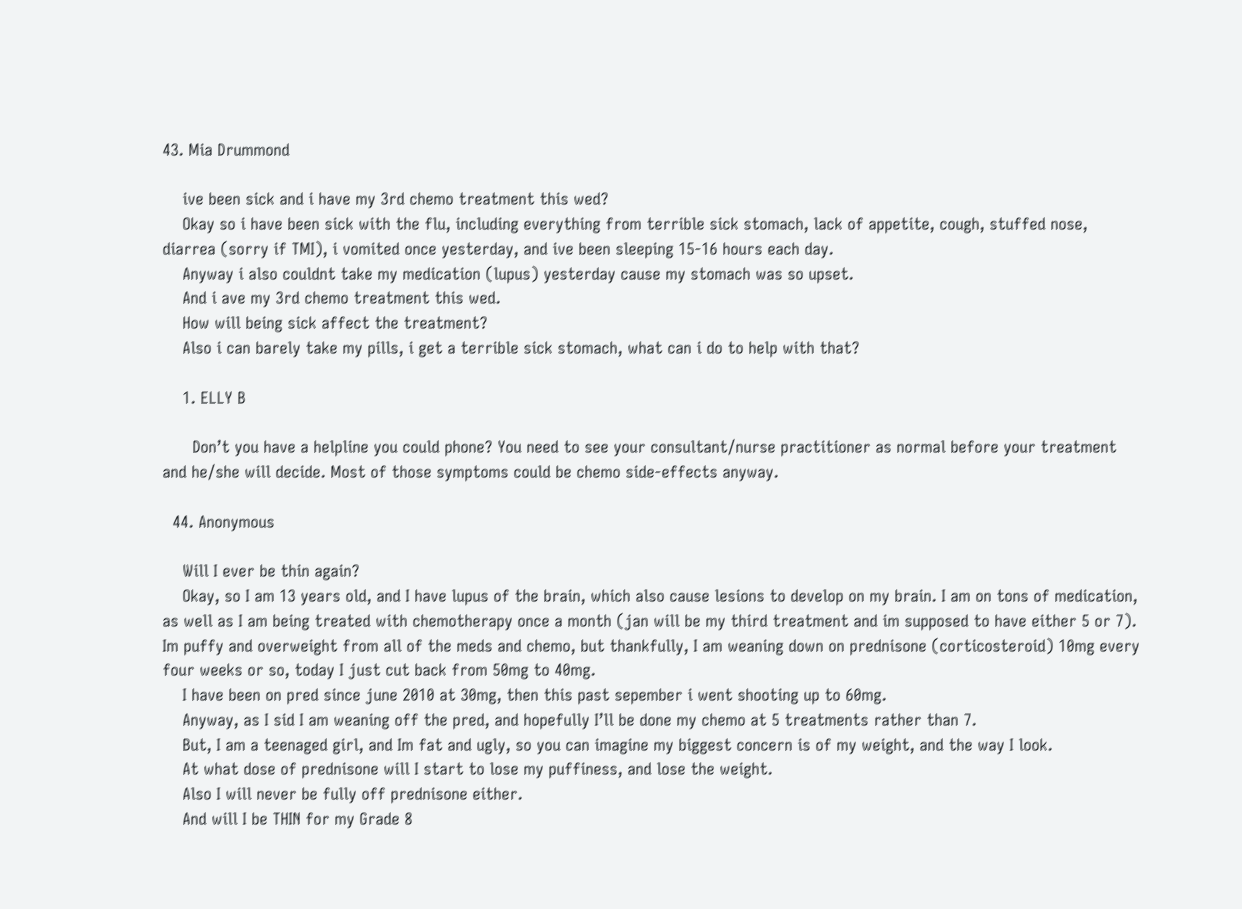43. Mia Drummond

    ive been sick and i have my 3rd chemo treatment this wed?
    Okay so i have been sick with the flu, including everything from terrible sick stomach, lack of appetite, cough, stuffed nose, diarrea (sorry if TMI), i vomited once yesterday, and ive been sleeping 15-16 hours each day.
    Anyway i also couldnt take my medication (lupus) yesterday cause my stomach was so upset.
    And i ave my 3rd chemo treatment this wed.
    How will being sick affect the treatment?
    Also i can barely take my pills, i get a terrible sick stomach, what can i do to help with that?

    1. ELLY B

      Don’t you have a helpline you could phone? You need to see your consultant/nurse practitioner as normal before your treatment and he/she will decide. Most of those symptoms could be chemo side-effects anyway.

  44. Anonymous

    Will I ever be thin again?
    Okay, so I am 13 years old, and I have lupus of the brain, which also cause lesions to develop on my brain. I am on tons of medication, as well as I am being treated with chemotherapy once a month (jan will be my third treatment and im supposed to have either 5 or 7). Im puffy and overweight from all of the meds and chemo, but thankfully, I am weaning down on prednisone (corticosteroid) 10mg every four weeks or so, today I just cut back from 50mg to 40mg.
    I have been on pred since june 2010 at 30mg, then this past sepember i went shooting up to 60mg.
    Anyway, as I sid I am weaning off the pred, and hopefully I’ll be done my chemo at 5 treatments rather than 7.
    But, I am a teenaged girl, and Im fat and ugly, so you can imagine my biggest concern is of my weight, and the way I look.
    At what dose of prednisone will I start to lose my puffiness, and lose the weight.
    Also I will never be fully off prednisone either.
    And will I be THIN for my Grade 8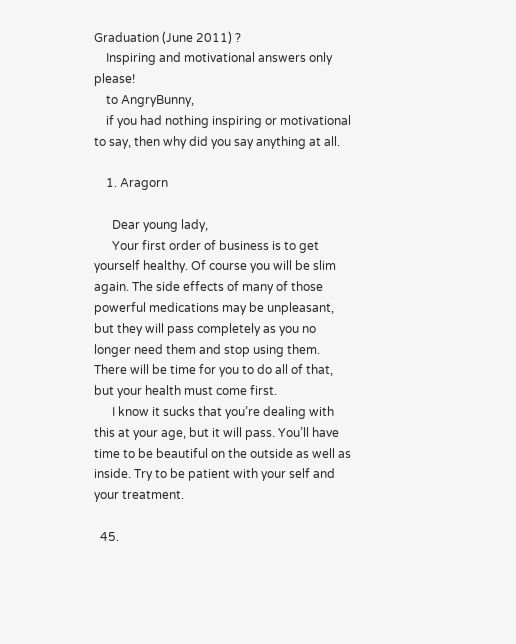Graduation (June 2011) ?
    Inspiring and motivational answers only please!
    to AngryBunny,
    if you had nothing inspiring or motivational to say, then why did you say anything at all.

    1. Aragorn

      Dear young lady,
      Your first order of business is to get yourself healthy. Of course you will be slim again. The side effects of many of those powerful medications may be unpleasant, but they will pass completely as you no longer need them and stop using them. There will be time for you to do all of that, but your health must come first.
      I know it sucks that you’re dealing with this at your age, but it will pass. You’ll have time to be beautiful on the outside as well as inside. Try to be patient with your self and your treatment.

  45.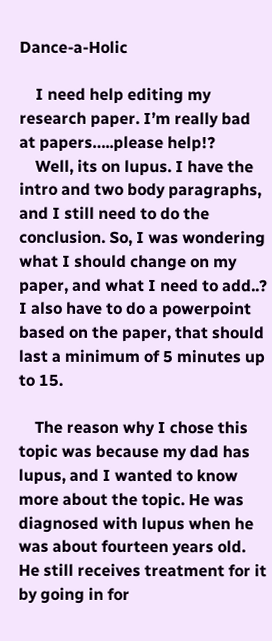Dance-a-Holic

    I need help editing my research paper. I’m really bad at papers…..please help!?
    Well, its on lupus. I have the intro and two body paragraphs, and I still need to do the conclusion. So, I was wondering what I should change on my paper, and what I need to add..? I also have to do a powerpoint based on the paper, that should last a minimum of 5 minutes up to 15.

    The reason why I chose this topic was because my dad has lupus, and I wanted to know more about the topic. He was diagnosed with lupus when he was about fourteen years old. He still receives treatment for it by going in for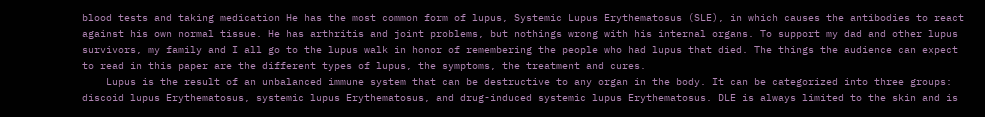blood tests and taking medication He has the most common form of lupus, Systemic Lupus Erythematosus (SLE), in which causes the antibodies to react against his own normal tissue. He has arthritis and joint problems, but nothings wrong with his internal organs. To support my dad and other lupus survivors, my family and I all go to the lupus walk in honor of remembering the people who had lupus that died. The things the audience can expect to read in this paper are the different types of lupus, the symptoms, the treatment and cures.
    Lupus is the result of an unbalanced immune system that can be destructive to any organ in the body. It can be categorized into three groups: discoid lupus Erythematosus, systemic lupus Erythematosus, and drug-induced systemic lupus Erythematosus. DLE is always limited to the skin and is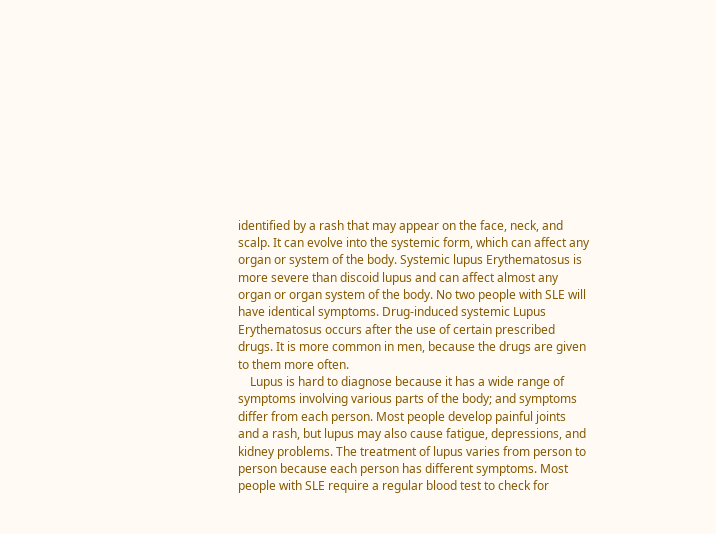identified by a rash that may appear on the face, neck, and scalp. It can evolve into the systemic form, which can affect any organ or system of the body. Systemic lupus Erythematosus is more severe than discoid lupus and can affect almost any organ or organ system of the body. No two people with SLE will have identical symptoms. Drug-induced systemic Lupus Erythematosus occurs after the use of certain prescribed drugs. It is more common in men, because the drugs are given to them more often.
    Lupus is hard to diagnose because it has a wide range of symptoms involving various parts of the body; and symptoms differ from each person. Most people develop painful joints and a rash, but lupus may also cause fatigue, depressions, and kidney problems. The treatment of lupus varies from person to person because each person has different symptoms. Most people with SLE require a regular blood test to check for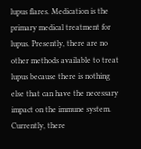lupus flares. Medication is the primary medical treatment for lupus. Presently, there are no other methods available to treat lupus because there is nothing else that can have the necessary impact on the immune system. Currently, there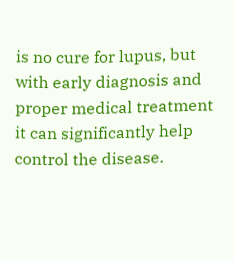is no cure for lupus, but with early diagnosis and proper medical treatment it can significantly help control the disease.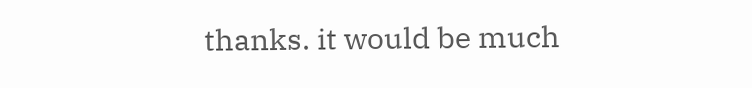thanks. it would be much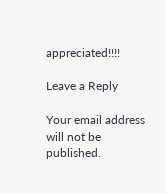appreciated!!!!

Leave a Reply

Your email address will not be published.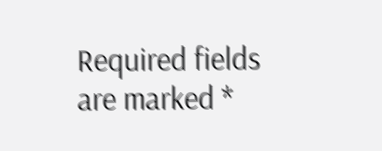Required fields are marked *